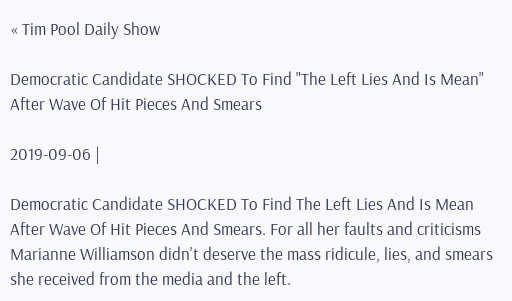« Tim Pool Daily Show

Democratic Candidate SHOCKED To Find "The Left Lies And Is Mean" After Wave Of Hit Pieces And Smears

2019-09-06 |

Democratic Candidate SHOCKED To Find The Left Lies And Is Mean After Wave Of Hit Pieces And Smears. For all her faults and criticisms Marianne Williamson didn't deserve the mass ridicule, lies, and smears she received from the media and the left.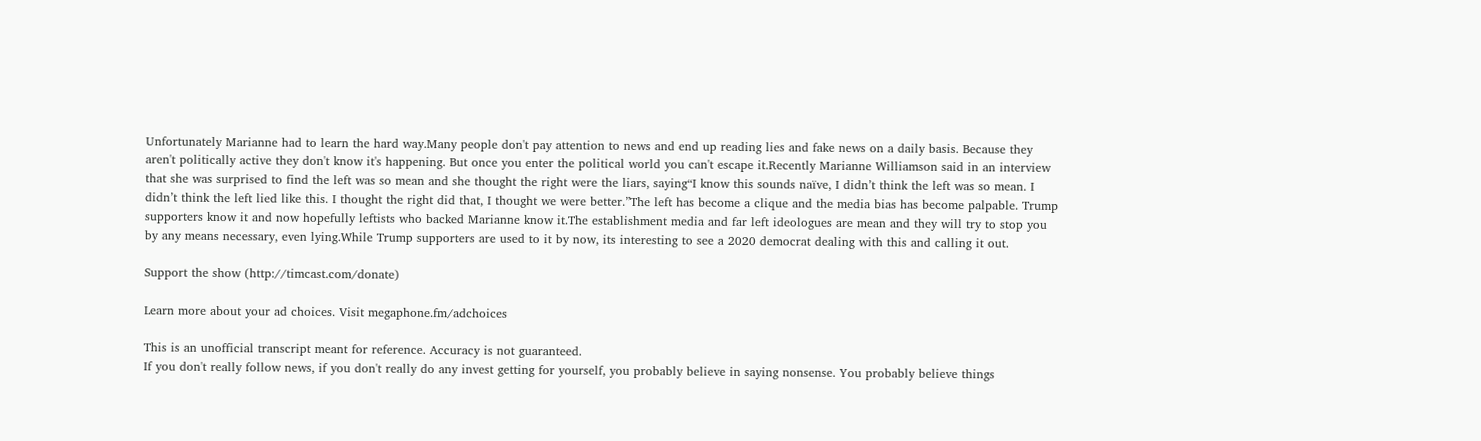Unfortunately Marianne had to learn the hard way.Many people don't pay attention to news and end up reading lies and fake news on a daily basis. Because they aren't politically active they don't know it's happening. But once you enter the political world you can't escape it.Recently Marianne Williamson said in an interview that she was surprised to find the left was so mean and she thought the right were the liars, saying“I know this sounds naïve, I didn’t think the left was so mean. I didn’t think the left lied like this. I thought the right did that, I thought we were better.”The left has become a clique and the media bias has become palpable. Trump supporters know it and now hopefully leftists who backed Marianne know it.The establishment media and far left ideologues are mean and they will try to stop you by any means necessary, even lying.While Trump supporters are used to it by now, its interesting to see a 2020 democrat dealing with this and calling it out.

Support the show (http://timcast.com/donate)

Learn more about your ad choices. Visit megaphone.fm/adchoices

This is an unofficial transcript meant for reference. Accuracy is not guaranteed.
If you don't really follow news, if you don't really do any invest getting for yourself, you probably believe in saying nonsense. You probably believe things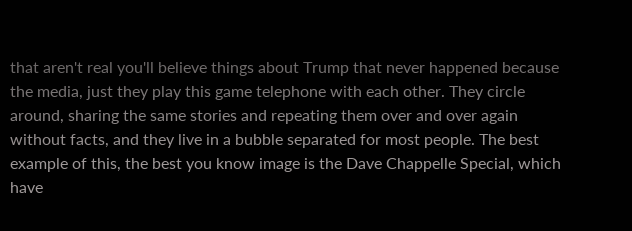that aren't real you'll believe things about Trump that never happened because the media, just they play this game telephone with each other. They circle around, sharing the same stories and repeating them over and over again without facts, and they live in a bubble separated for most people. The best example of this, the best you know image is the Dave Chappelle Special, which have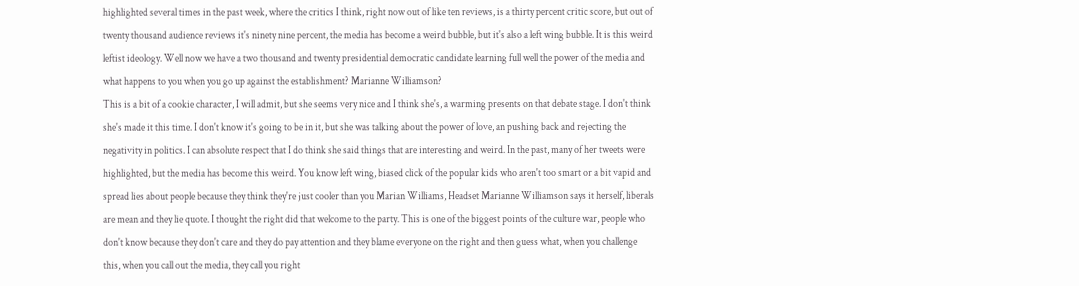highlighted several times in the past week, where the critics I think, right now out of like ten reviews, is a thirty percent critic score, but out of twenty thousand audience reviews it's ninety nine percent, the media has become a weird bubble, but it's also a left wing bubble. It is this weird leftist ideology. Well now we have a two thousand and twenty presidential democratic candidate learning full well the power of the media and what happens to you when you go up against the establishment? Marianne Williamson?
This is a bit of a cookie character, I will admit, but she seems very nice and I think she's, a warming presents on that debate stage. I don't think she's made it this time. I don't know it's going to be in it, but she was talking about the power of love, an pushing back and rejecting the negativity in politics. I can absolute respect that I do think she said things that are interesting and weird. In the past, many of her tweets were highlighted, but the media has become this weird. You know left wing, biased click of the popular kids who aren't too smart or a bit vapid and spread lies about people because they think they're just cooler than you Marian Williams, Headset Marianne Williamson says it herself, liberals are mean and they lie quote. I thought the right did that welcome to the party. This is one of the biggest points of the culture war, people who don't know because they don't care and they do pay attention and they blame everyone on the right and then guess what, when you challenge this, when you call out the media, they call you right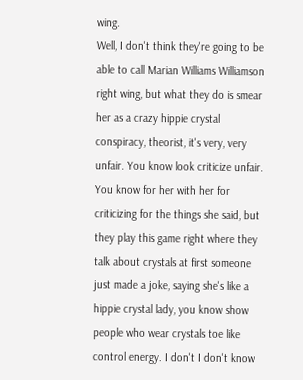wing.
Well, I don't think they're going to be able to call Marian Williams Williamson right wing, but what they do is smear her as a crazy hippie crystal conspiracy, theorist, it's very, very unfair. You know look criticize unfair. You know for her with her for criticizing for the things she said, but they play this game right where they talk about crystals at first someone just made a joke, saying she's like a hippie crystal lady, you know show people who wear crystals toe like control energy. I don't I don't know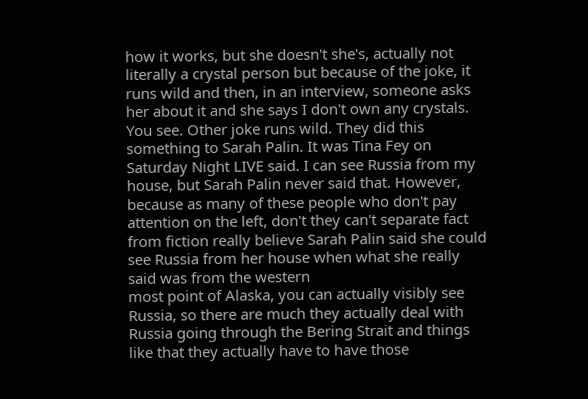how it works, but she doesn't she's, actually not literally a crystal person but because of the joke, it runs wild and then, in an interview, someone asks her about it and she says I don't own any crystals. You see. Other joke runs wild. They did this something to Sarah Palin. It was Tina Fey on Saturday Night LIVE said. I can see Russia from my house, but Sarah Palin never said that. However, because as many of these people who don't pay attention on the left, don't they can't separate fact from fiction really believe Sarah Palin said she could see Russia from her house when what she really said was from the western
most point of Alaska, you can actually visibly see Russia, so there are much they actually deal with Russia going through the Bering Strait and things like that they actually have to have those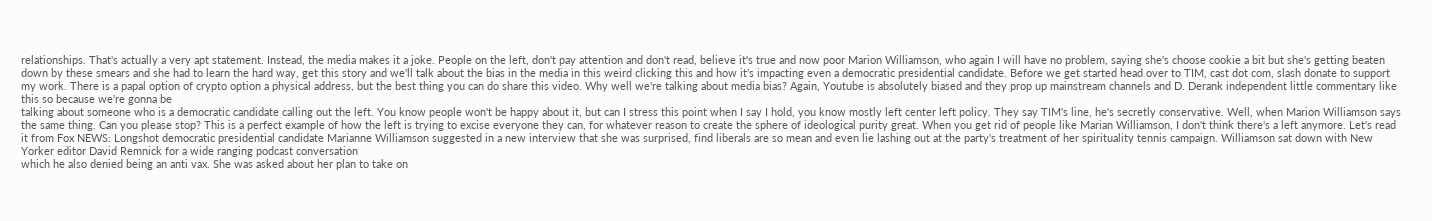relationships. That's actually a very apt statement. Instead, the media makes it a joke. People on the left, don't pay attention and don't read, believe it's true and now poor Marion Williamson, who again I will have no problem, saying she's choose cookie a bit but she's getting beaten down by these smears and she had to learn the hard way, get this story and we'll talk about the bias in the media in this weird clicking this and how it's impacting even a democratic presidential candidate. Before we get started head over to TIM, cast dot com, slash donate to support my work. There is a papal option of crypto option a physical address, but the best thing you can do share this video. Why well we're talking about media bias? Again, Youtube is absolutely biased and they prop up mainstream channels and D. Derank independent little commentary like this so because we're gonna be
talking about someone who is a democratic candidate calling out the left. You know people won't be happy about it, but can I stress this point when I say I hold, you know mostly left center left policy. They say TIM's line, he's secretly conservative. Well, when Marion Williamson says the same thing. Can you please stop? This is a perfect example of how the left is trying to excise everyone they can, for whatever reason to create the sphere of ideological purity great. When you get rid of people like Marian Williamson, I don't think there's a left anymore. Let's read it from Fox NEWS: Longshot democratic presidential candidate Marianne Williamson suggested in a new interview that she was surprised, find liberals are so mean and even lie lashing out at the party's treatment of her spirituality tennis campaign. Williamson sat down with New Yorker editor David Remnick for a wide ranging podcast conversation
which he also denied being an anti vax. She was asked about her plan to take on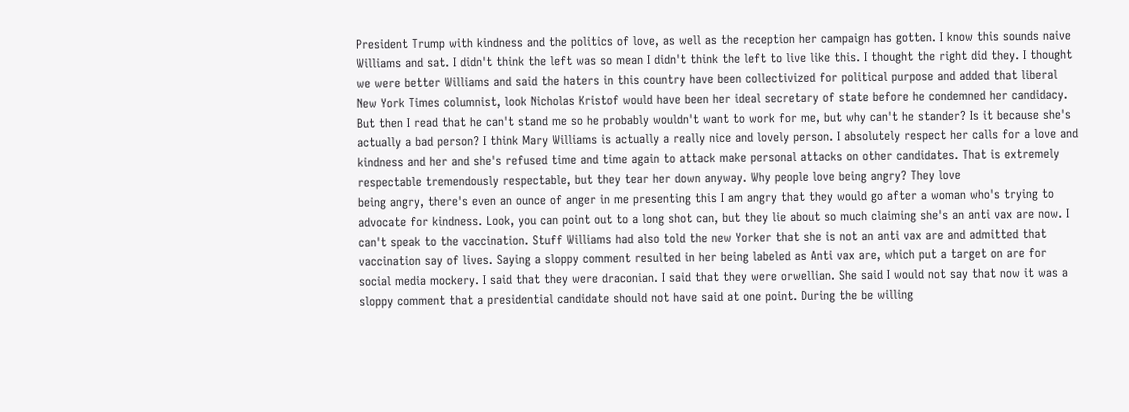President Trump with kindness and the politics of love, as well as the reception her campaign has gotten. I know this sounds naive Williams and sat. I didn't think the left was so mean I didn't think the left to live like this. I thought the right did they. I thought we were better Williams and said the haters in this country have been collectivized for political purpose and added that liberal New York Times columnist, look Nicholas Kristof would have been her ideal secretary of state before he condemned her candidacy. But then I read that he can't stand me so he probably wouldn't want to work for me, but why can't he stander? Is it because she's actually a bad person? I think Mary Williams is actually a really nice and lovely person. I absolutely respect her calls for a love and kindness and her and she's refused time and time again to attack make personal attacks on other candidates. That is extremely respectable tremendously respectable, but they tear her down anyway. Why people love being angry? They love
being angry, there's even an ounce of anger in me presenting this I am angry that they would go after a woman who's trying to advocate for kindness. Look, you can point out to a long shot can, but they lie about so much claiming she's an anti vax are now. I can't speak to the vaccination. Stuff Williams had also told the new Yorker that she is not an anti vax are and admitted that vaccination say of lives. Saying a sloppy comment resulted in her being labeled as Anti vax are, which put a target on are for social media mockery. I said that they were draconian. I said that they were orwellian. She said I would not say that now it was a sloppy comment that a presidential candidate should not have said at one point. During the be willing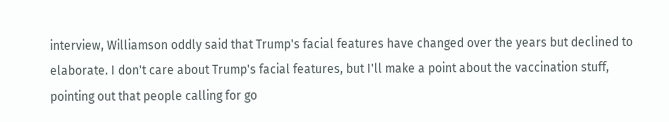interview, Williamson oddly said that Trump's facial features have changed over the years but declined to elaborate. I don't care about Trump's facial features, but I'll make a point about the vaccination stuff, pointing out that people calling for go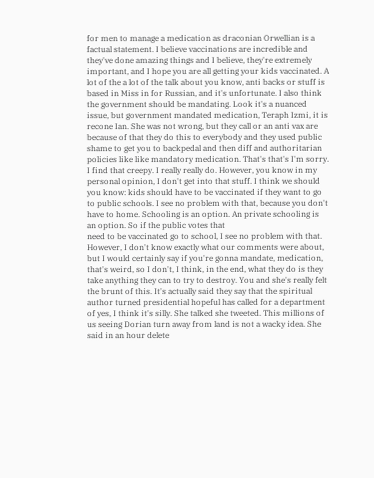for men to manage a medication as draconian Orwellian is a factual statement. I believe vaccinations are incredible and they've done amazing things and I believe, they're extremely important, and I hope you are all getting your kids vaccinated. A lot of the a lot of the talk about you know, anti backs or stuff is based in Miss in for Russian, and it's unfortunate. I also think the government should be mandating. Look it's a nuanced issue, but government mandated medication, Teraph Izmi, it is recone Ian. She was not wrong, but they call or an anti vax are because of that they do this to everybody and they used public shame to get you to backpedal and then diff and authoritarian policies like like mandatory medication. That's that's I'm sorry. I find that creepy. I really really do. However, you know in my personal opinion, I don't get into that stuff. I think we should you know: kids should have to be vaccinated if they want to go to public schools. I see no problem with that, because you don't have to home. Schooling is an option. An private schooling is an option. So if the public votes that
need to be vaccinated go to school, I see no problem with that. However, I don't know exactly what our comments were about, but I would certainly say if you're gonna mandate, medication, that's weird, so I don't, I think, in the end, what they do is they take anything they can to try to destroy. You and she's really felt the brunt of this. It's actually said they say that the spiritual author turned presidential hopeful has called for a department of yes, I think it's silly. She talked she tweeted. This millions of us seeing Dorian turn away from land is not a wacky idea. She said in an hour delete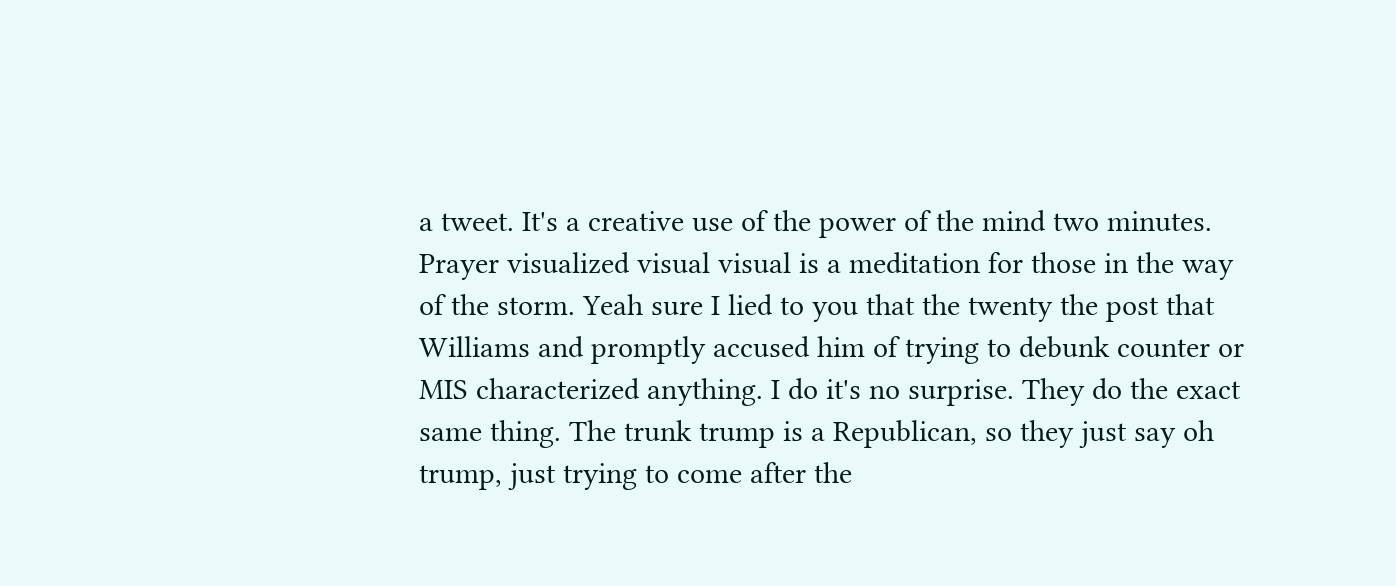a tweet. It's a creative use of the power of the mind two minutes. Prayer visualized visual visual is a meditation for those in the way of the storm. Yeah sure I lied to you that the twenty the post that Williams and promptly accused him of trying to debunk counter or MIS characterized anything. I do it's no surprise. They do the exact same thing. The trunk trump is a Republican, so they just say oh trump, just trying to come after the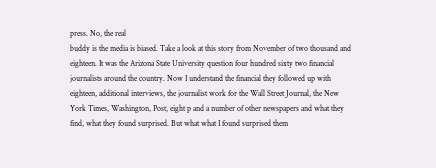press. No, the real
buddy is the media is biased. Take a look at this story from November of two thousand and eighteen. It was the Arizona State University question four hundred sixty two financial journalists around the country. Now I understand the financial they followed up with eighteen, additional interviews, the journalist work for the Wall Street Journal, the New York Times, Washington, Post, eight p and a number of other newspapers and what they find, what they found surprised. But what what I found surprised them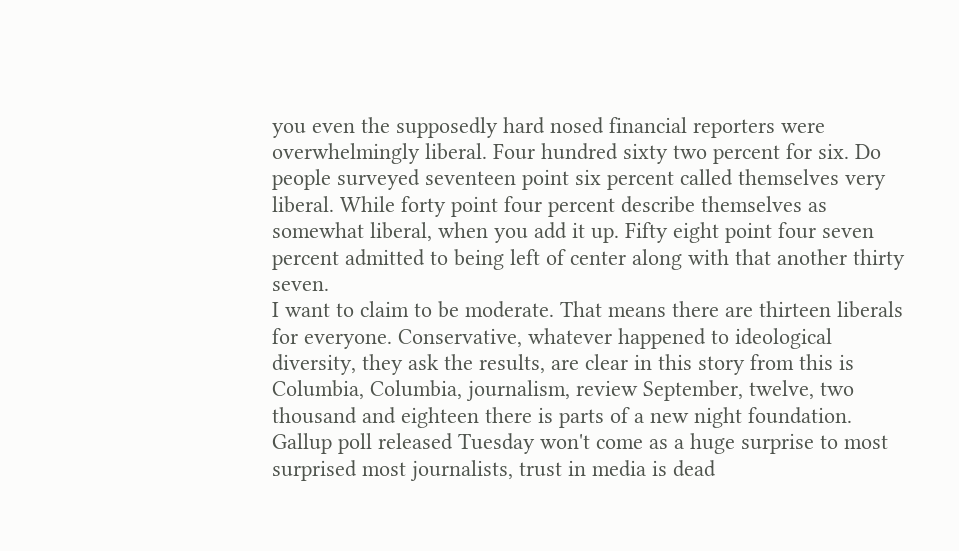you even the supposedly hard nosed financial reporters were overwhelmingly liberal. Four hundred sixty two percent for six. Do people surveyed seventeen point six percent called themselves very liberal. While forty point four percent describe themselves as somewhat liberal, when you add it up. Fifty eight point four seven percent admitted to being left of center along with that another thirty seven.
I want to claim to be moderate. That means there are thirteen liberals for everyone. Conservative, whatever happened to ideological diversity, they ask the results, are clear in this story from this is Columbia, Columbia, journalism, review September, twelve, two thousand and eighteen there is parts of a new night foundation. Gallup poll released Tuesday won't come as a huge surprise to most surprised most journalists, trust in media is dead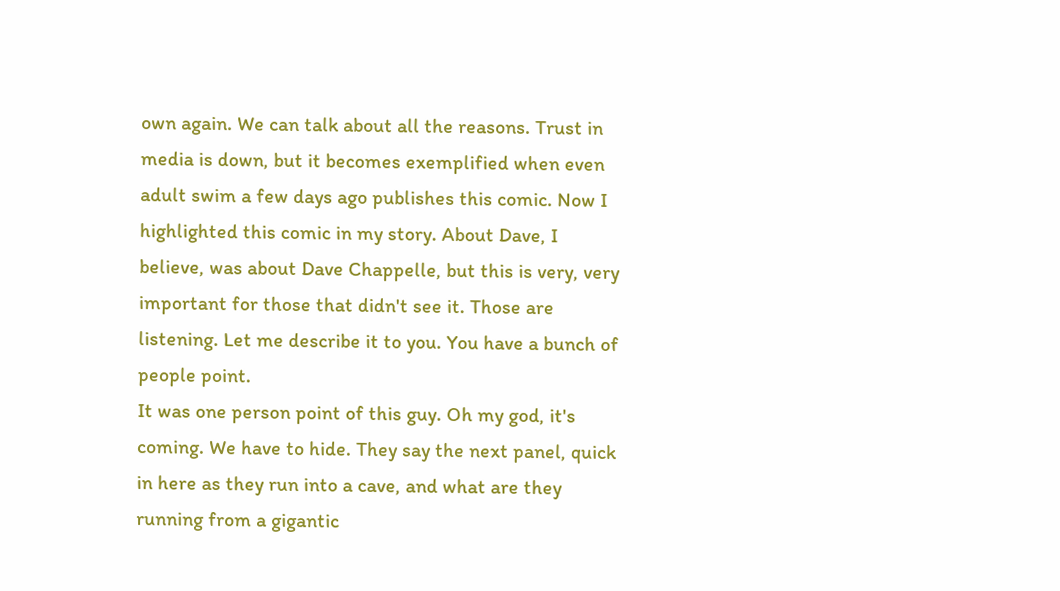own again. We can talk about all the reasons. Trust in media is down, but it becomes exemplified when even adult swim a few days ago publishes this comic. Now I highlighted this comic in my story. About Dave, I believe, was about Dave Chappelle, but this is very, very important for those that didn't see it. Those are listening. Let me describe it to you. You have a bunch of people point.
It was one person point of this guy. Oh my god, it's coming. We have to hide. They say the next panel, quick in here as they run into a cave, and what are they running from a gigantic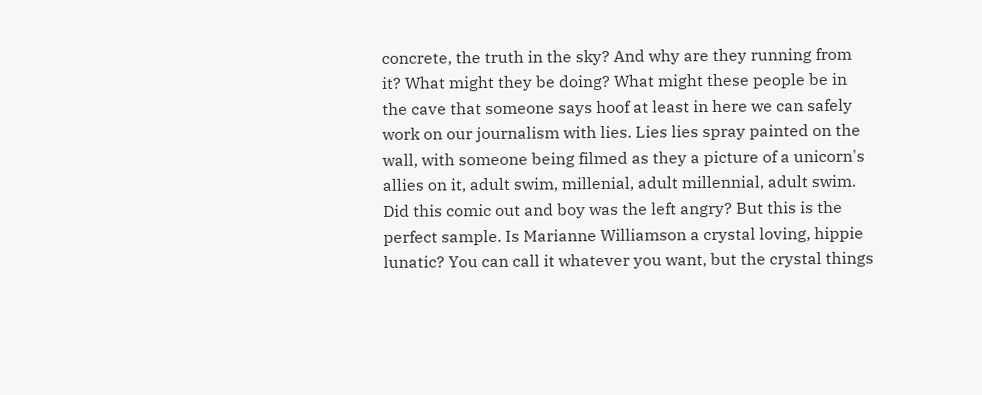concrete, the truth in the sky? And why are they running from it? What might they be doing? What might these people be in the cave that someone says hoof at least in here we can safely work on our journalism with lies. Lies lies spray painted on the wall, with someone being filmed as they a picture of a unicorn's allies on it, adult swim, millenial, adult millennial, adult swim. Did this comic out and boy was the left angry? But this is the perfect sample. Is Marianne Williamson a crystal loving, hippie lunatic? You can call it whatever you want, but the crystal things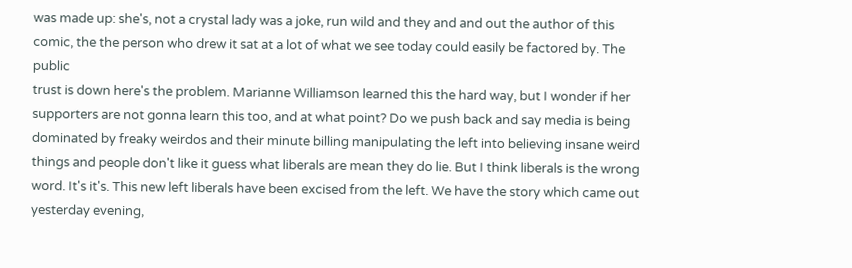was made up: she's, not a crystal lady was a joke, run wild and they and and out the author of this comic, the the person who drew it sat at a lot of what we see today could easily be factored by. The public
trust is down here's the problem. Marianne Williamson learned this the hard way, but I wonder if her supporters are not gonna learn this too, and at what point? Do we push back and say media is being dominated by freaky weirdos and their minute billing manipulating the left into believing insane weird things and people don't like it guess what liberals are mean they do lie. But I think liberals is the wrong word. It's it's. This new left liberals have been excised from the left. We have the story which came out yesterday evening,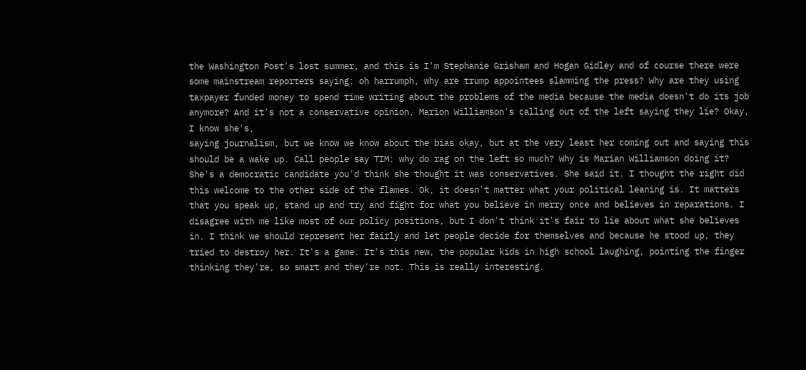the Washington Post's lost summer, and this is I'm Stephanie Grisham and Hogan Gidley and of course there were some mainstream reporters saying: oh harrumph, why are trump appointees slamming the press? Why are they using taxpayer funded money to spend time writing about the problems of the media because the media doesn't do its job anymore? And it's not a conservative opinion, Marion Williamson's calling out of the left saying they lie? Okay, I know she's,
saying journalism, but we know we know about the bias okay, but at the very least her coming out and saying this should be a wake up. Call people say TIM: why do rag on the left so much? Why is Marian Williamson doing it? She's a democratic candidate you'd think she thought it was conservatives. She said it. I thought the right did this welcome to the other side of the flames. Ok, it doesn't matter what your political leaning is. It matters that you speak up, stand up and try and fight for what you believe in merry once and believes in reparations. I disagree with me like most of our policy positions, but I don't think it's fair to lie about what she believes in. I think we should represent her fairly and let people decide for themselves and because he stood up, they tried to destroy her. It's a game. It's this new, the popular kids in high school laughing, pointing the finger thinking they're, so smart and they're not. This is really interesting.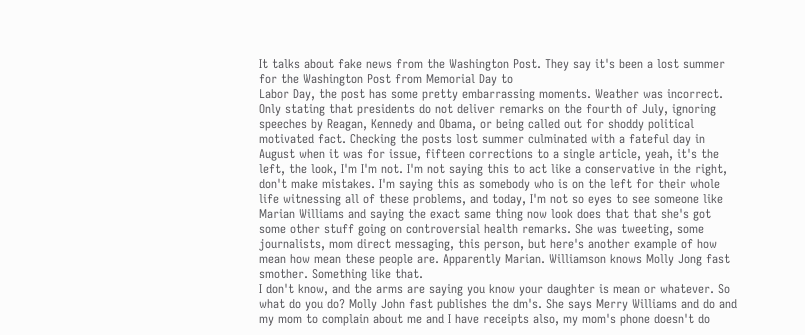It talks about fake news from the Washington Post. They say it's been a lost summer for the Washington Post from Memorial Day to
Labor Day, the post has some pretty embarrassing moments. Weather was incorrect. Only stating that presidents do not deliver remarks on the fourth of July, ignoring speeches by Reagan, Kennedy and Obama, or being called out for shoddy political motivated fact. Checking the posts lost summer culminated with a fateful day in August when it was for issue, fifteen corrections to a single article, yeah, it's the left, the look, I'm I'm not. I'm not saying this to act like a conservative in the right, don't make mistakes. I'm saying this as somebody who is on the left for their whole life witnessing all of these problems, and today, I'm not so eyes to see someone like Marian Williams and saying the exact same thing now look does that that she's got some other stuff going on controversial health remarks. She was tweeting, some journalists, mom direct messaging, this person, but here's another example of how mean how mean these people are. Apparently Marian. Williamson knows Molly Jong fast smother. Something like that.
I don't know, and the arms are saying you know your daughter is mean or whatever. So what do you do? Molly John fast publishes the dm's. She says Merry Williams and do and my mom to complain about me and I have receipts also, my mom's phone doesn't do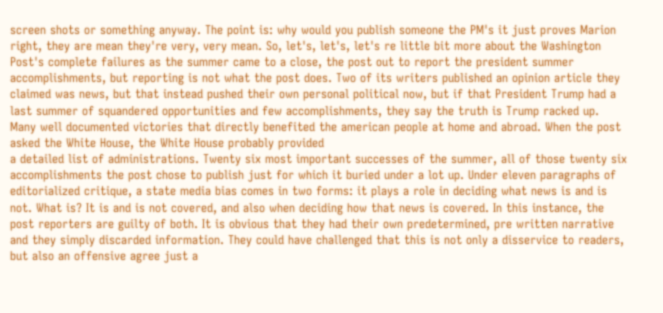screen shots or something anyway. The point is: why would you publish someone the PM's it just proves Marion right, they are mean they're very, very mean. So, let's, let's, let's re little bit more about the Washington Post's complete failures as the summer came to a close, the post out to report the president summer accomplishments, but reporting is not what the post does. Two of its writers published an opinion article they claimed was news, but that instead pushed their own personal political now, but if that President Trump had a last summer of squandered opportunities and few accomplishments, they say the truth is Trump racked up. Many well documented victories that directly benefited the american people at home and abroad. When the post asked the White House, the White House probably provided
a detailed list of administrations. Twenty six most important successes of the summer, all of those twenty six accomplishments the post chose to publish just for which it buried under a lot up. Under eleven paragraphs of editorialized critique, a state media bias comes in two forms: it plays a role in deciding what news is and is not. What is? It is and is not covered, and also when deciding how that news is covered. In this instance, the post reporters are guilty of both. It is obvious that they had their own predetermined, pre written narrative and they simply discarded information. They could have challenged that this is not only a disservice to readers, but also an offensive agree just a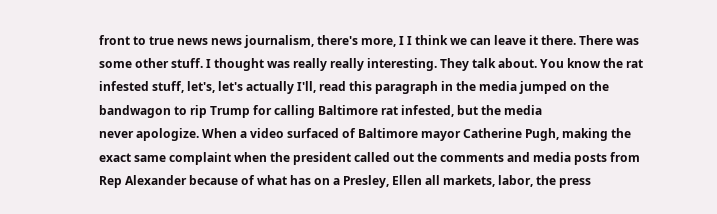front to true news news journalism, there's more, I I think we can leave it there. There was some other stuff. I thought was really really interesting. They talk about. You know the rat infested stuff, let's, let's actually I'll, read this paragraph in the media jumped on the bandwagon to rip Trump for calling Baltimore rat infested, but the media
never apologize. When a video surfaced of Baltimore mayor Catherine Pugh, making the exact same complaint when the president called out the comments and media posts from Rep Alexander because of what has on a Presley, Ellen all markets, labor, the press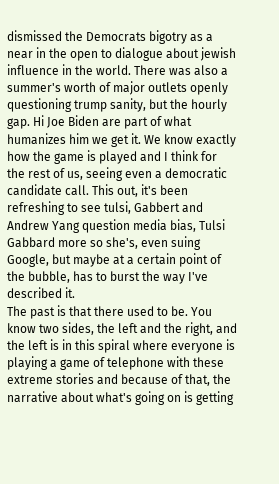dismissed the Democrats bigotry as a near in the open to dialogue about jewish influence in the world. There was also a summer's worth of major outlets openly questioning trump sanity, but the hourly gap. Hi Joe Biden are part of what humanizes him we get it. We know exactly how the game is played and I think for the rest of us, seeing even a democratic candidate call. This out, it's been refreshing to see tulsi, Gabbert and Andrew Yang question media bias, Tulsi Gabbard more so she's, even suing Google, but maybe at a certain point of the bubble, has to burst the way I've described it.
The past is that there used to be. You know two sides, the left and the right, and the left is in this spiral where everyone is playing a game of telephone with these extreme stories and because of that, the narrative about what's going on is getting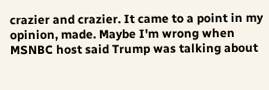crazier and crazier. It came to a point in my opinion, made. Maybe I'm wrong when MSNBC host said Trump was talking about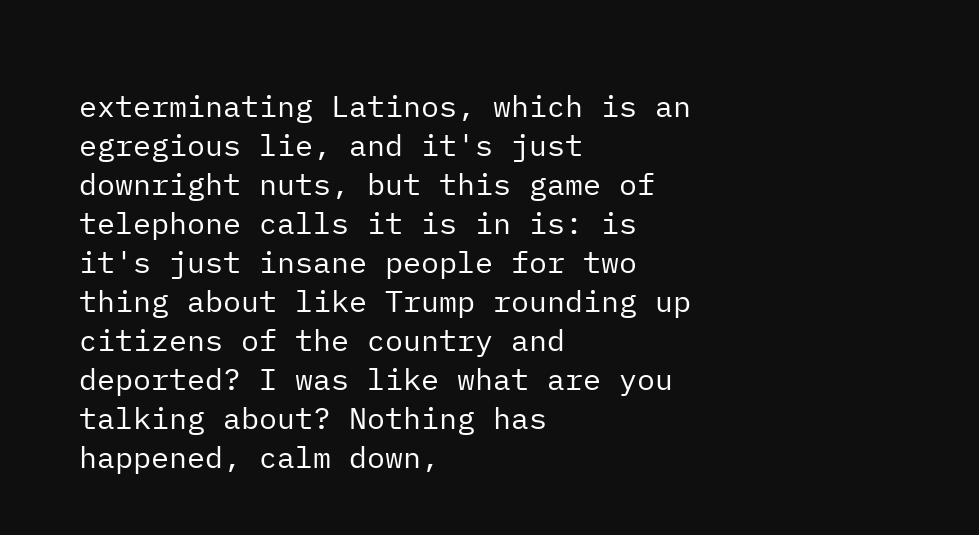exterminating Latinos, which is an egregious lie, and it's just downright nuts, but this game of telephone calls it is in is: is it's just insane people for two thing about like Trump rounding up citizens of the country and deported? I was like what are you talking about? Nothing has happened, calm down,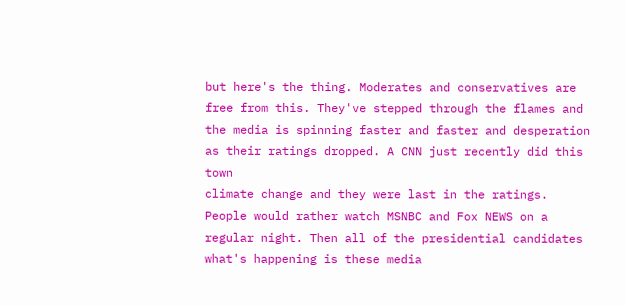but here's the thing. Moderates and conservatives are free from this. They've stepped through the flames and the media is spinning faster and faster and desperation as their ratings dropped. A CNN just recently did this town
climate change and they were last in the ratings. People would rather watch MSNBC and Fox NEWS on a regular night. Then all of the presidential candidates what's happening is these media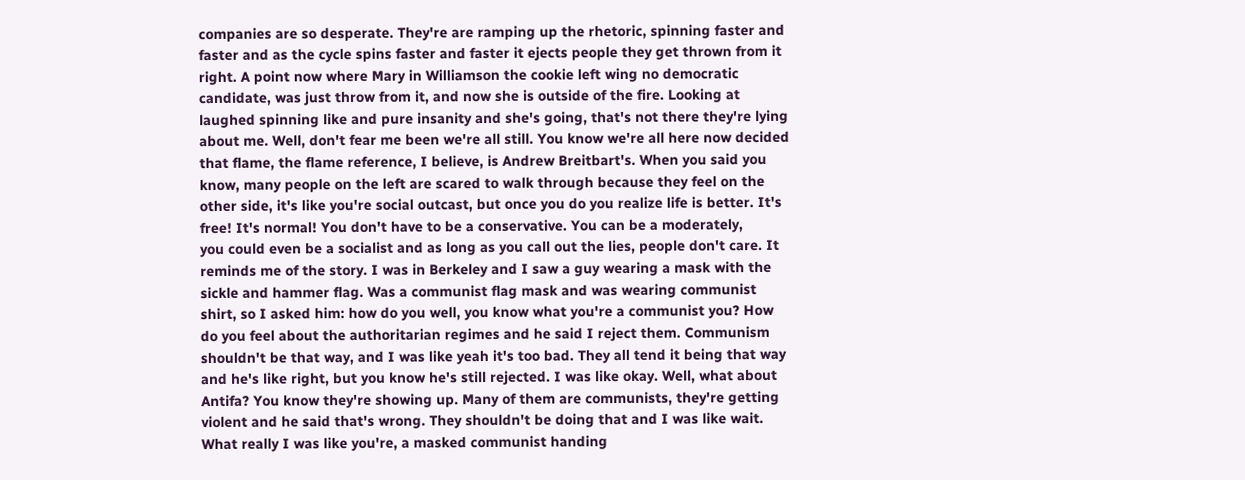companies are so desperate. They're are ramping up the rhetoric, spinning faster and faster and as the cycle spins faster and faster it ejects people they get thrown from it right. A point now where Mary in Williamson the cookie left wing no democratic candidate, was just throw from it, and now she is outside of the fire. Looking at laughed spinning like and pure insanity and she's going, that's not there they're lying about me. Well, don't fear me been we're all still. You know we're all here now decided that flame, the flame reference, I believe, is Andrew Breitbart's. When you said you know, many people on the left are scared to walk through because they feel on the other side, it's like you're social outcast, but once you do you realize life is better. It's free! It's normal! You don't have to be a conservative. You can be a moderately,
you could even be a socialist and as long as you call out the lies, people don't care. It reminds me of the story. I was in Berkeley and I saw a guy wearing a mask with the sickle and hammer flag. Was a communist flag mask and was wearing communist shirt, so I asked him: how do you well, you know what you're a communist you? How do you feel about the authoritarian regimes and he said I reject them. Communism shouldn't be that way, and I was like yeah it's too bad. They all tend it being that way and he's like right, but you know he's still rejected. I was like okay. Well, what about Antifa? You know they're showing up. Many of them are communists, they're getting violent and he said that's wrong. They shouldn't be doing that and I was like wait. What really I was like you're, a masked communist handing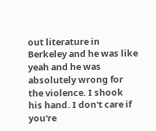out literature in Berkeley and he was like yeah and he was absolutely wrong for the violence. I shook his hand. I don't care if you're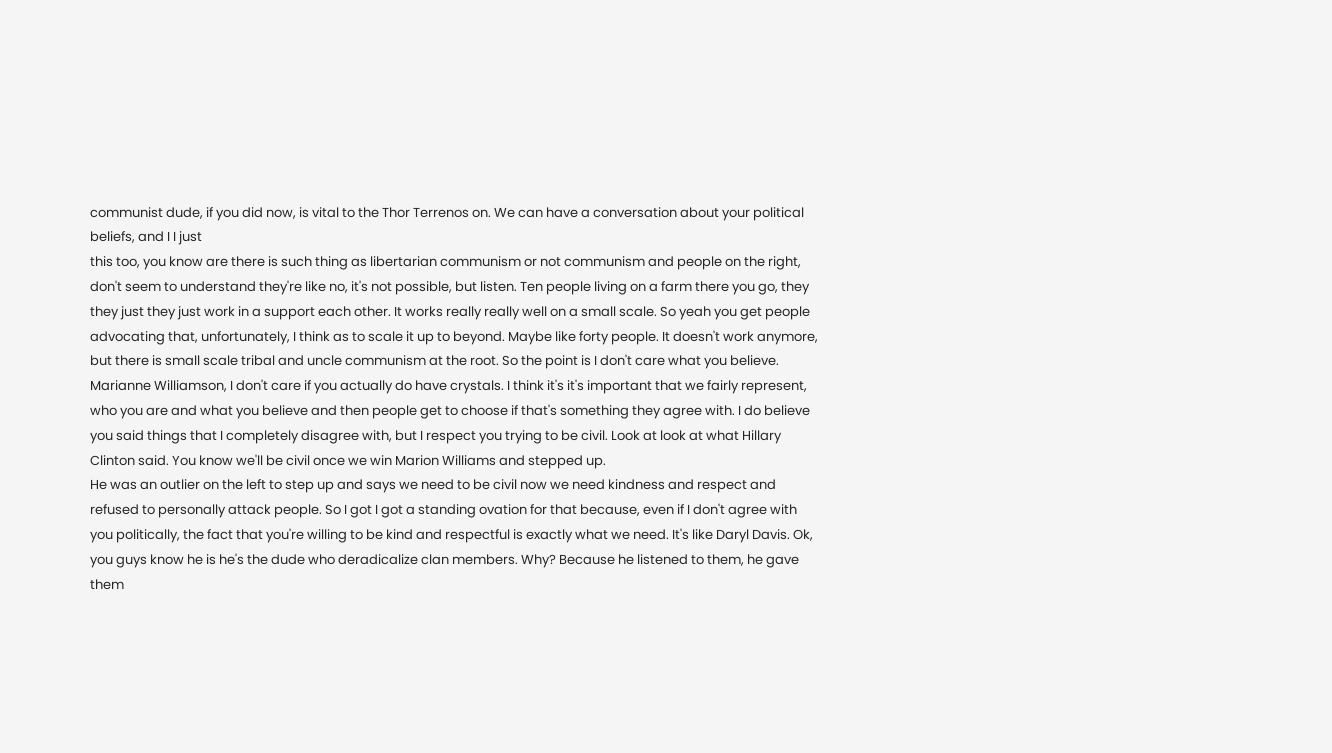communist dude, if you did now, is vital to the Thor Terrenos on. We can have a conversation about your political beliefs, and I I just
this too, you know are there is such thing as libertarian communism or not communism and people on the right, don't seem to understand they're like no, it's not possible, but listen. Ten people living on a farm there you go, they they just they just work in a support each other. It works really really well on a small scale. So yeah you get people advocating that, unfortunately, I think as to scale it up to beyond. Maybe like forty people. It doesn't work anymore, but there is small scale tribal and uncle communism at the root. So the point is I don't care what you believe. Marianne Williamson, I don't care if you actually do have crystals. I think it's it's important that we fairly represent, who you are and what you believe and then people get to choose if that's something they agree with. I do believe you said things that I completely disagree with, but I respect you trying to be civil. Look at look at what Hillary Clinton said. You know we'll be civil once we win Marion Williams and stepped up.
He was an outlier on the left to step up and says we need to be civil now we need kindness and respect and refused to personally attack people. So I got I got a standing ovation for that because, even if I don't agree with you politically, the fact that you're willing to be kind and respectful is exactly what we need. It's like Daryl Davis. Ok, you guys know he is he's the dude who deradicalize clan members. Why? Because he listened to them, he gave them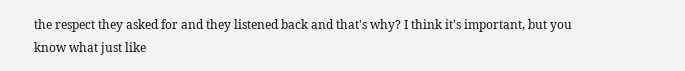the respect they asked for and they listened back and that's why? I think it's important, but you know what just like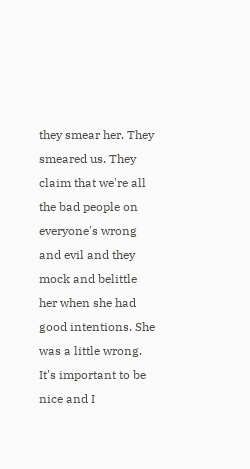they smear her. They smeared us. They claim that we're all the bad people on everyone's wrong and evil and they mock and belittle her when she had good intentions. She was a little wrong. It's important to be nice and I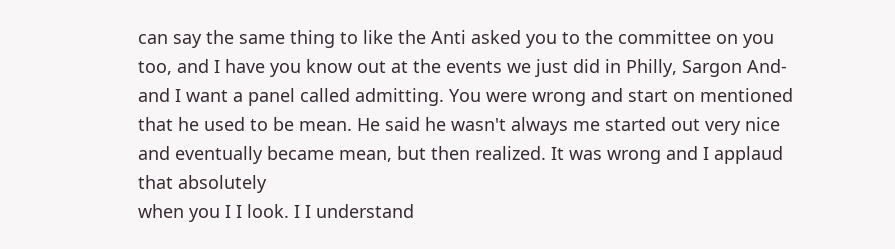can say the same thing to like the Anti asked you to the committee on you too, and I have you know out at the events we just did in Philly, Sargon And- and I want a panel called admitting. You were wrong and start on mentioned that he used to be mean. He said he wasn't always me started out very nice and eventually became mean, but then realized. It was wrong and I applaud that absolutely
when you I I look. I I understand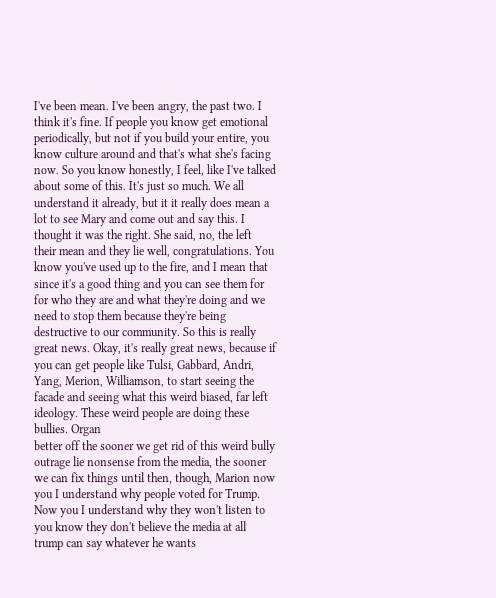I've been mean. I've been angry, the past two. I think it's fine. If people you know get emotional periodically, but not if you build your entire, you know culture around and that's what she's facing now. So you know honestly, I feel, like I've talked about some of this. It's just so much. We all understand it already, but it it really does mean a lot to see Mary and come out and say this. I thought it was the right. She said, no, the left their mean and they lie well, congratulations. You know you've used up to the fire, and I mean that since it's a good thing and you can see them for for who they are and what they're doing and we need to stop them because they're being destructive to our community. So this is really great news. Okay, it's really great news, because if you can get people like Tulsi, Gabbard, Andri, Yang, Merion, Williamson, to start seeing the facade and seeing what this weird biased, far left ideology. These weird people are doing these bullies. Organ
better off the sooner we get rid of this weird bully outrage lie nonsense from the media, the sooner we can fix things until then, though, Marion now you I understand why people voted for Trump. Now you I understand why they won't listen to you know they don't believe the media at all trump can say whatever he wants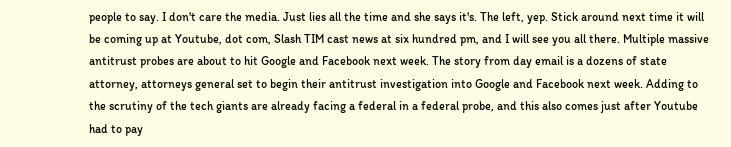people to say. I don't care the media. Just lies all the time and she says it's. The left, yep. Stick around next time it will be coming up at Youtube, dot com, Slash TIM cast news at six hundred pm, and I will see you all there. Multiple massive antitrust probes are about to hit Google and Facebook next week. The story from day email is a dozens of state attorney, attorneys general set to begin their antitrust investigation into Google and Facebook next week. Adding to the scrutiny of the tech giants are already facing a federal in a federal probe, and this also comes just after Youtube had to pay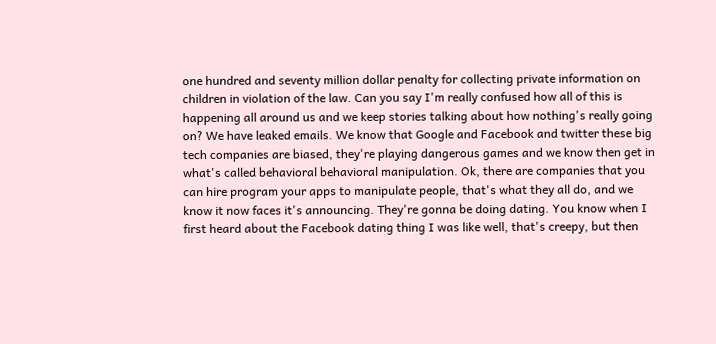one hundred and seventy million dollar penalty for collecting private information on children in violation of the law. Can you say I'm really confused how all of this is happening all around us and we keep stories talking about how nothing's really going on? We have leaked emails. We know that Google and Facebook and twitter these big tech companies are biased, they're playing dangerous games and we know then get in what's called behavioral behavioral manipulation. Ok, there are companies that you can hire program your apps to manipulate people, that's what they all do, and we know it now faces it's announcing. They're gonna be doing dating. You know when I first heard about the Facebook dating thing I was like well, that's creepy, but then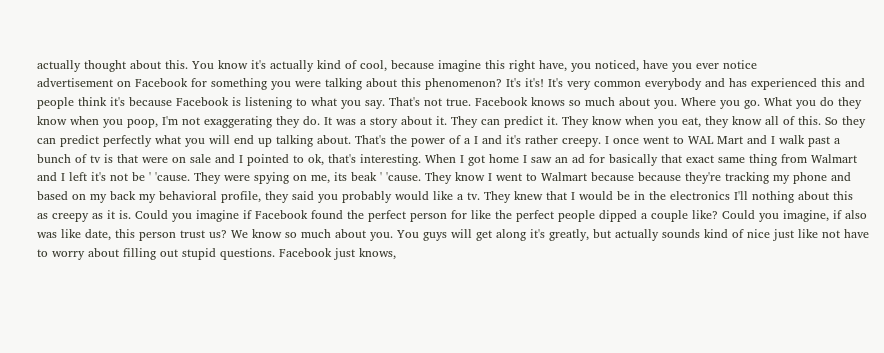actually thought about this. You know it's actually kind of cool, because imagine this right have, you noticed, have you ever notice
advertisement on Facebook for something you were talking about this phenomenon? It's it's! It's very common everybody and has experienced this and people think it's because Facebook is listening to what you say. That's not true. Facebook knows so much about you. Where you go. What you do they know when you poop, I'm not exaggerating they do. It was a story about it. They can predict it. They know when you eat, they know all of this. So they can predict perfectly what you will end up talking about. That's the power of a I and it's rather creepy. I once went to WAL Mart and I walk past a bunch of tv is that were on sale and I pointed to ok, that's interesting. When I got home I saw an ad for basically that exact same thing from Walmart and I left it's not be ' 'cause. They were spying on me, its beak ' 'cause. They know I went to Walmart because because they're tracking my phone and based on my back my behavioral profile, they said you probably would like a tv. They knew that I would be in the electronics I'll nothing about this
as creepy as it is. Could you imagine if Facebook found the perfect person for like the perfect people dipped a couple like? Could you imagine, if also was like date, this person trust us? We know so much about you. You guys will get along it's greatly, but actually sounds kind of nice just like not have to worry about filling out stupid questions. Facebook just knows,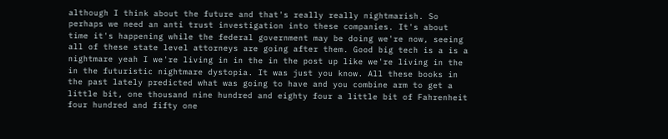although I think about the future and that's really really nightmarish. So perhaps we need an anti trust investigation into these companies. It's about time it's happening while the federal government may be doing we're now, seeing all of these state level attorneys are going after them. Good big tech is a is a nightmare yeah I we're living in in the in the post up like we're living in the in the futuristic nightmare dystopia. It was just you know. All these books in the past lately predicted what was going to have and you combine arm to get a little bit, one thousand nine hundred and eighty four a little bit of Fahrenheit four hundred and fifty one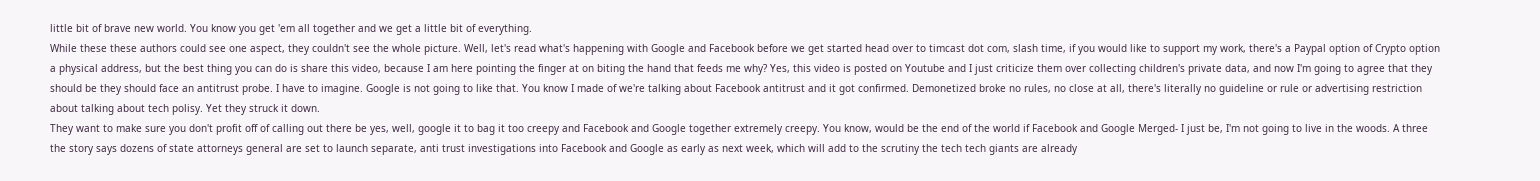little bit of brave new world. You know you get 'em all together and we get a little bit of everything.
While these these authors could see one aspect, they couldn't see the whole picture. Well, let's read what's happening with Google and Facebook before we get started head over to timcast dot com, slash time, if you would like to support my work, there's a Paypal option of Crypto option a physical address, but the best thing you can do is share this video, because I am here pointing the finger at on biting the hand that feeds me why? Yes, this video is posted on Youtube and I just criticize them over collecting children's private data, and now I'm going to agree that they should be they should face an antitrust probe. I have to imagine. Google is not going to like that. You know I made of we're talking about Facebook antitrust and it got confirmed. Demonetized broke no rules, no close at all, there's literally no guideline or rule or advertising restriction about talking about tech polisy. Yet they struck it down.
They want to make sure you don't profit off of calling out there be yes, well, google it to bag it too creepy and Facebook and Google together extremely creepy. You know, would be the end of the world if Facebook and Google Merged- I just be, I'm not going to live in the woods. A three the story says dozens of state attorneys general are set to launch separate, anti trust investigations into Facebook and Google as early as next week, which will add to the scrutiny the tech tech giants are already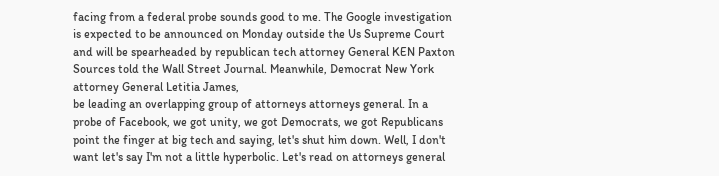facing from a federal probe sounds good to me. The Google investigation is expected to be announced on Monday outside the Us Supreme Court and will be spearheaded by republican tech attorney General KEN Paxton Sources told the Wall Street Journal. Meanwhile, Democrat New York attorney General Letitia James,
be leading an overlapping group of attorneys attorneys general. In a probe of Facebook, we got unity, we got Democrats, we got Republicans point the finger at big tech and saying, let's shut him down. Well, I don't want let's say I'm not a little hyperbolic. Let's read on attorneys general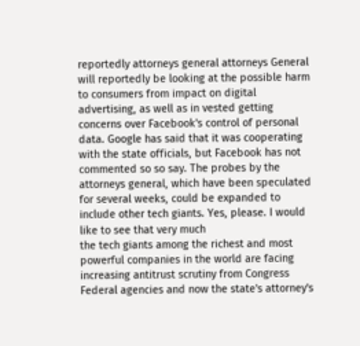reportedly attorneys general attorneys General will reportedly be looking at the possible harm to consumers from impact on digital advertising, as well as in vested getting concerns over Facebook's control of personal data. Google has said that it was cooperating with the state officials, but Facebook has not commented so so say. The probes by the attorneys general, which have been speculated for several weeks, could be expanded to include other tech giants. Yes, please. I would like to see that very much
the tech giants among the richest and most powerful companies in the world are facing increasing antitrust scrutiny from Congress Federal agencies and now the state's attorney's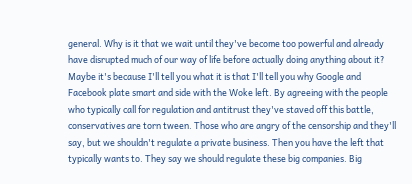general. Why is it that we wait until they've become too powerful and already have disrupted much of our way of life before actually doing anything about it? Maybe it's because I'll tell you what it is that I'll tell you why Google and Facebook plate smart and side with the Woke left. By agreeing with the people who typically call for regulation and antitrust they've staved off this battle, conservatives are torn tween. Those who are angry of the censorship and they'll say, but we shouldn't regulate a private business. Then you have the left that typically wants to. They say we should regulate these big companies. Big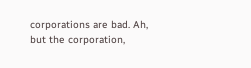corporations are bad. Ah, but the corporation,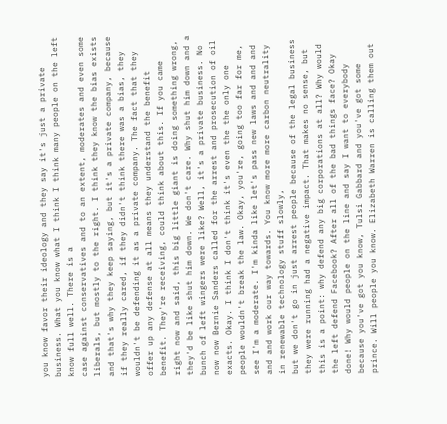you know favor their ideology and they say it's just a private business. What you know what I think I think many people on the left know full well. There is a
case against conservatives and to an extent, moderates and even some liberals, but mostly to the right. I think they know the bias exists and that's why they keep saying, but it's a private company, because if they really cared, if they didn't think there was a bias, they wouldn't be defending it as a private company. The fact that they offer up any defense at all means they understand the benefit benefit. They're receiving, could think about this. If you came right now and said, this big little giant is doing something wrong, they'd be like shut him down. We don't care. Why shut him down and a bunch of left wingers were like? Well, it's a private business. No now now Bernie Sanders called for the arrest and prosecution of oil exacts. Okay. I think I don't think it's even the the only one people wouldn't break the law. Okay, you're, going too far for me, see I'm a moderate. I'm kinda like let's pass new laws and and and and and work our way towards. You know more more carbon neutrality in renewable technology stuff slowly,
but we don't go in just arrest people because of the legal business they were running had a negative impact. That makes no sense, but this is a point: why defend any big corporations at all? Why would the left defend Facebook? After all of the bad things face? Okay done! Why would people on the line and say I want to everybody because you've got you know, Tulsi Gabbard and you've got some prince. Will people you know. Elizabeth Warren is calling them out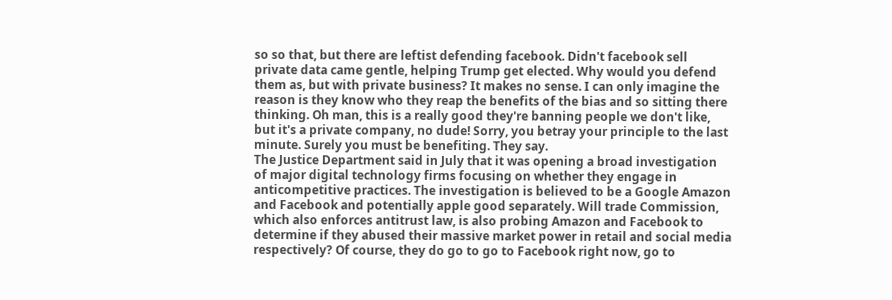so so that, but there are leftist defending facebook. Didn't facebook sell private data came gentle, helping Trump get elected. Why would you defend them as, but with private business? It makes no sense. I can only imagine the reason is they know who they reap the benefits of the bias and so sitting there thinking. Oh man, this is a really good they're banning people we don't like, but it's a private company, no dude! Sorry, you betray your principle to the last minute. Surely you must be benefiting. They say.
The Justice Department said in July that it was opening a broad investigation of major digital technology firms focusing on whether they engage in anticompetitive practices. The investigation is believed to be a Google Amazon and Facebook and potentially apple good separately. Will trade Commission, which also enforces antitrust law, is also probing Amazon and Facebook to determine if they abused their massive market power in retail and social media respectively? Of course, they do go to go to Facebook right now, go to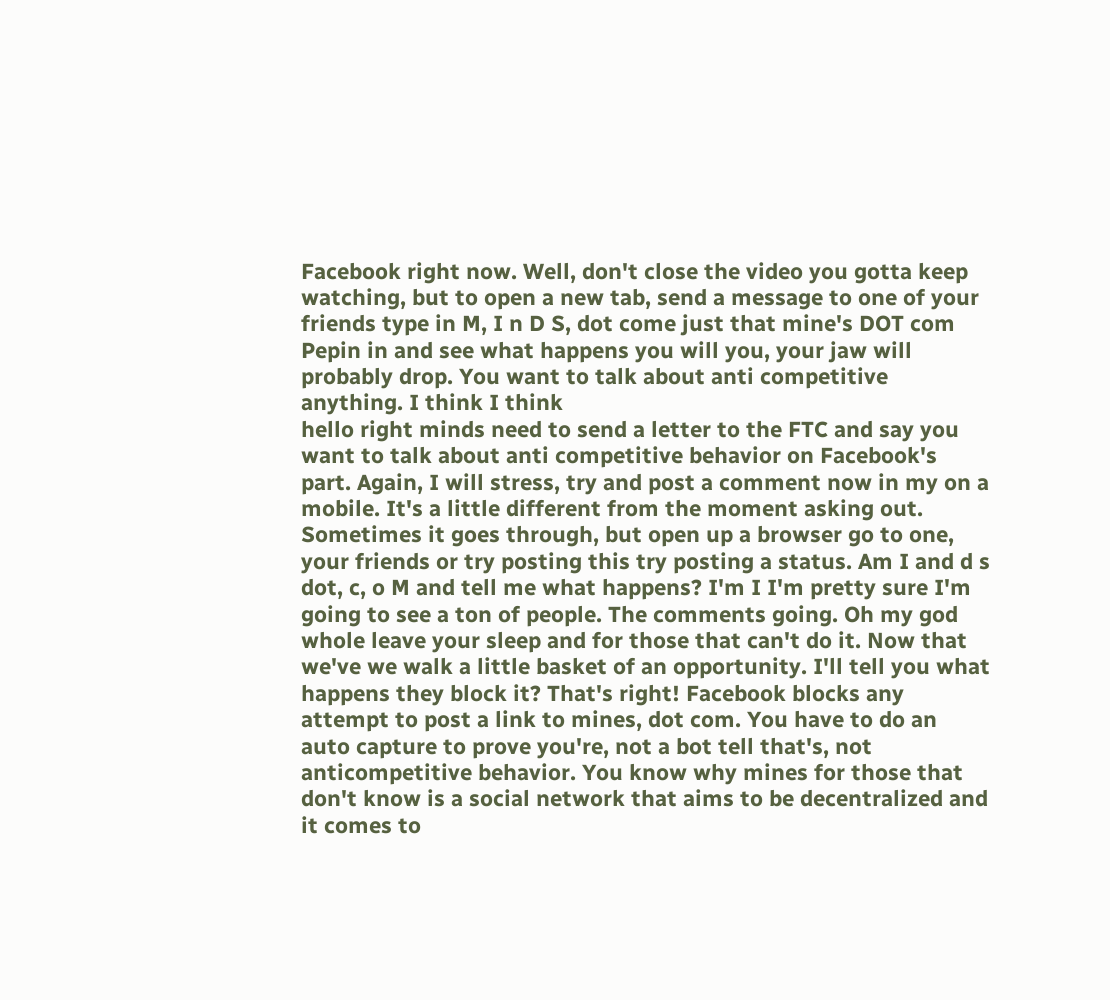Facebook right now. Well, don't close the video you gotta keep watching, but to open a new tab, send a message to one of your friends type in M, I n D S, dot come just that mine's DOT com Pepin in and see what happens you will you, your jaw will probably drop. You want to talk about anti competitive anything. I think I think
hello right minds need to send a letter to the FTC and say you want to talk about anti competitive behavior on Facebook's part. Again, I will stress, try and post a comment now in my on a mobile. It's a little different from the moment asking out. Sometimes it goes through, but open up a browser go to one, your friends or try posting this try posting a status. Am I and d s dot, c, o M and tell me what happens? I'm I I'm pretty sure I'm going to see a ton of people. The comments going. Oh my god whole leave your sleep and for those that can't do it. Now that we've we walk a little basket of an opportunity. I'll tell you what happens they block it? That's right! Facebook blocks any attempt to post a link to mines, dot com. You have to do an auto capture to prove you're, not a bot tell that's, not anticompetitive behavior. You know why mines for those that don't know is a social network that aims to be decentralized and
it comes to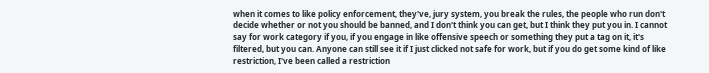when it comes to like policy enforcement, they've, jury system, you break the rules, the people who run don't decide whether or not you should be banned, and I don't think you can get, but I think they put you in. I cannot say for work category if you, if you engage in like offensive speech or something they put a tag on it, it's filtered, but you can. Anyone can still see it if I just clicked not safe for work, but if you do get some kind of like restriction, I've been called a restriction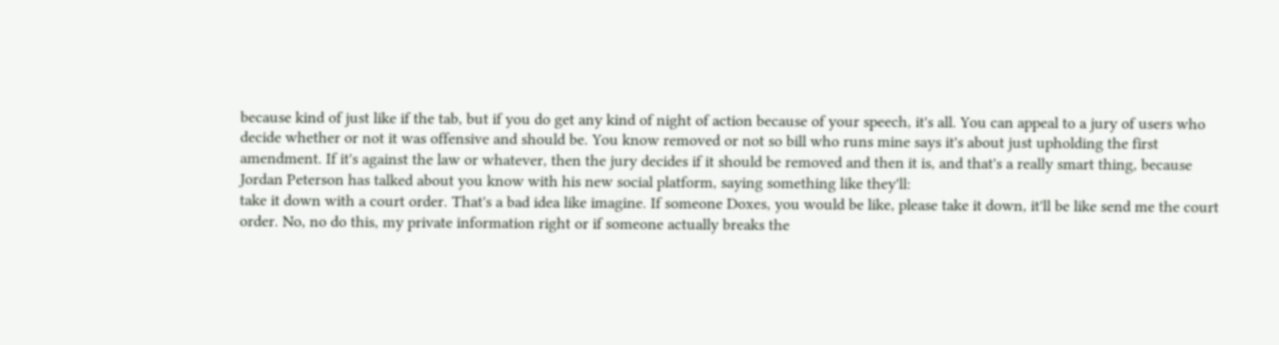because kind of just like if the tab, but if you do get any kind of night of action because of your speech, it's all. You can appeal to a jury of users who decide whether or not it was offensive and should be. You know removed or not so bill who runs mine says it's about just upholding the first amendment. If it's against the law or whatever, then the jury decides if it should be removed and then it is, and that's a really smart thing, because Jordan Peterson has talked about you know with his new social platform, saying something like they'll:
take it down with a court order. That's a bad idea like imagine. If someone Doxes, you would be like, please take it down, it'll be like send me the court order. No, no do this, my private information right or if someone actually breaks the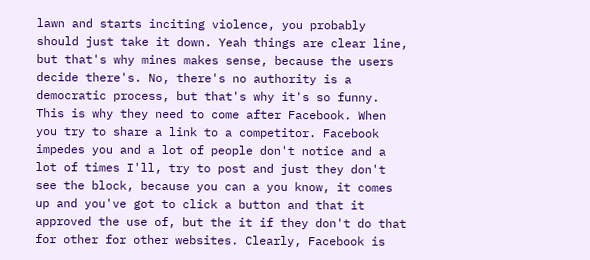lawn and starts inciting violence, you probably should just take it down. Yeah things are clear line, but that's why mines makes sense, because the users decide there's. No, there's no authority is a democratic process, but that's why it's so funny. This is why they need to come after Facebook. When you try to share a link to a competitor. Facebook impedes you and a lot of people don't notice and a lot of times I'll, try to post and just they don't see the block, because you can a you know, it comes up and you've got to click a button and that it approved the use of, but the it if they don't do that for other for other websites. Clearly, Facebook is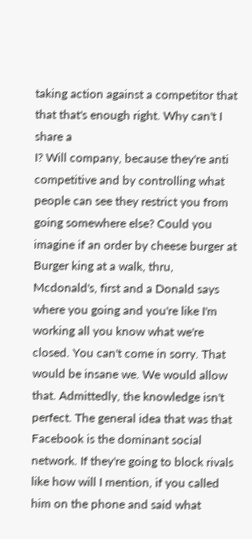taking action against a competitor that that that's enough right. Why can't I share a
I? Will company, because they're anti competitive and by controlling what people can see they restrict you from going somewhere else? Could you imagine if an order by cheese burger at Burger king at a walk, thru, Mcdonald's, first and a Donald says where you going and you're like I'm working all you know what we're closed. You can't come in sorry. That would be insane we. We would allow that. Admittedly, the knowledge isn't perfect. The general idea that was that Facebook is the dominant social network. If they're going to block rivals like how will I mention, if you called him on the phone and said what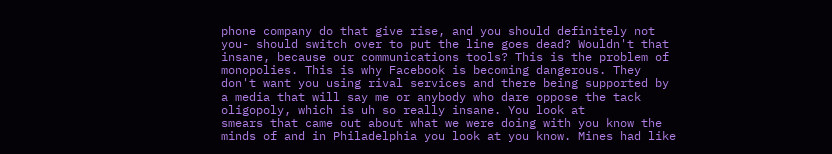phone company do that give rise, and you should definitely not you- should switch over to put the line goes dead? Wouldn't that insane, because our communications tools? This is the problem of monopolies. This is why Facebook is becoming dangerous. They don't want you using rival services and there being supported by a media that will say me or anybody who dare oppose the tack oligopoly, which is uh so really insane. You look at
smears that came out about what we were doing with you know the minds of and in Philadelphia you look at you know. Mines had like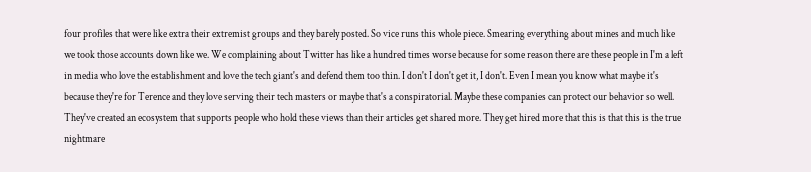four profiles that were like extra their extremist groups and they barely posted. So vice runs this whole piece. Smearing everything about mines and much like we took those accounts down like we. We complaining about Twitter has like a hundred times worse because for some reason there are these people in I'm a left in media who love the establishment and love the tech giant's and defend them too thin. I don't I don't get it, I don't. Even I mean you know what maybe it's because they're for Terence and they love serving their tech masters or maybe that's a conspiratorial. Maybe these companies can protect our behavior so well. They've created an ecosystem that supports people who hold these views than their articles get shared more. They get hired more that this is that this is the true nightmare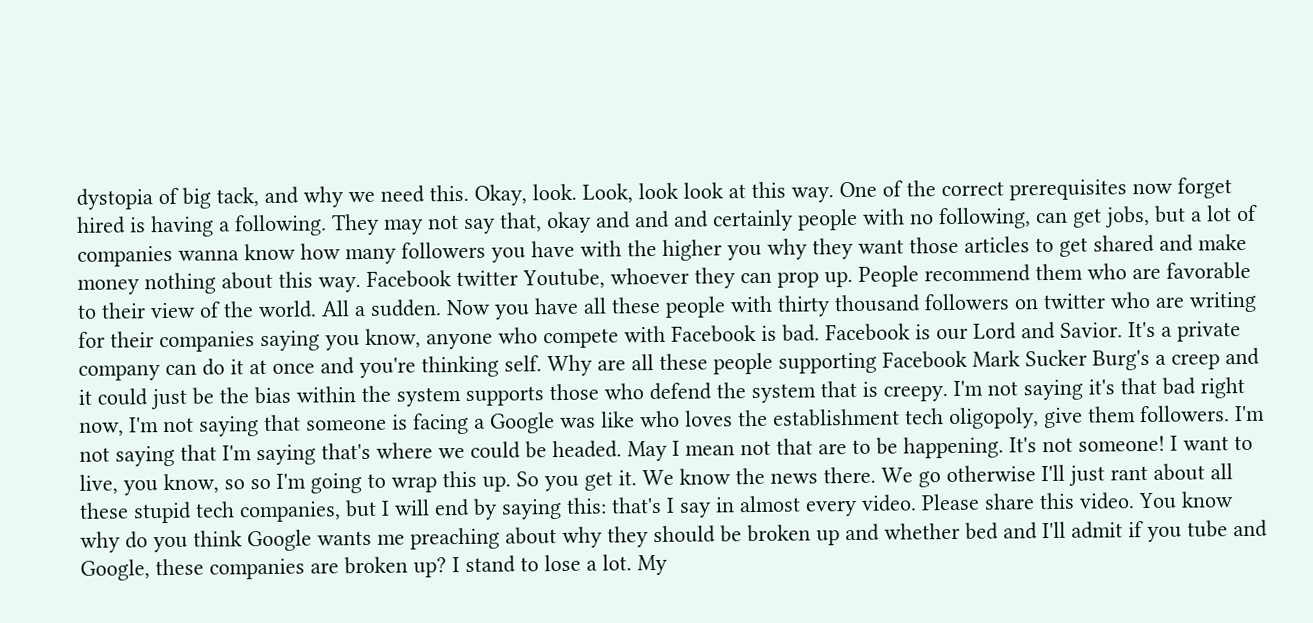dystopia of big tack, and why we need this. Okay, look. Look, look look at this way. One of the correct prerequisites now forget
hired is having a following. They may not say that, okay and and and certainly people with no following, can get jobs, but a lot of companies wanna know how many followers you have with the higher you why they want those articles to get shared and make money nothing about this way. Facebook twitter Youtube, whoever they can prop up. People recommend them who are favorable to their view of the world. All a sudden. Now you have all these people with thirty thousand followers on twitter who are writing for their companies saying you know, anyone who compete with Facebook is bad. Facebook is our Lord and Savior. It's a private company can do it at once and you're thinking self. Why are all these people supporting Facebook Mark Sucker Burg's a creep and it could just be the bias within the system supports those who defend the system that is creepy. I'm not saying it's that bad right
now, I'm not saying that someone is facing a Google was like who loves the establishment tech oligopoly, give them followers. I'm not saying that I'm saying that's where we could be headed. May I mean not that are to be happening. It's not someone! I want to live, you know, so so I'm going to wrap this up. So you get it. We know the news there. We go otherwise I'll just rant about all these stupid tech companies, but I will end by saying this: that's I say in almost every video. Please share this video. You know why do you think Google wants me preaching about why they should be broken up and whether bed and I'll admit if you tube and Google, these companies are broken up? I stand to lose a lot. My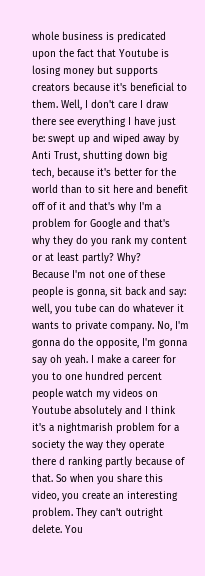whole business is predicated upon the fact that Youtube is losing money but supports creators because it's beneficial to them. Well, I don't care I draw there see everything I have just be: swept up and wiped away by Anti Trust, shutting down big tech, because it's better for the world than to sit here and benefit off of it and that's why I'm a problem for Google and that's why they do you rank my content or at least partly? Why?
Because I'm not one of these people is gonna, sit back and say: well, you tube can do whatever it wants to private company. No, I'm gonna do the opposite, I'm gonna say oh yeah. I make a career for you to one hundred percent people watch my videos on Youtube absolutely and I think it's a nightmarish problem for a society the way they operate there d ranking partly because of that. So when you share this video, you create an interesting problem. They can't outright delete. You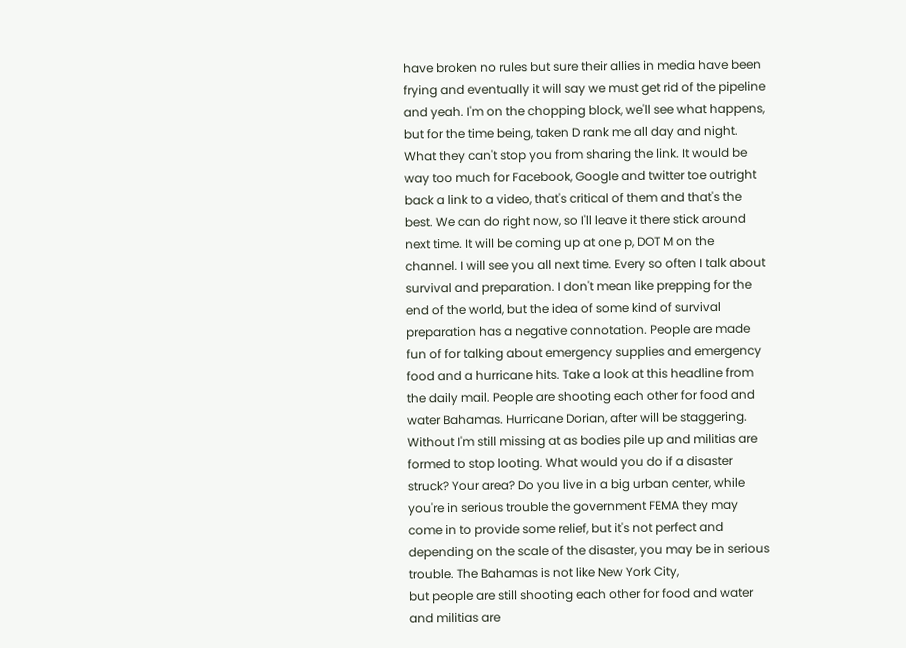have broken no rules but sure their allies in media have been frying and eventually it will say we must get rid of the pipeline and yeah. I'm on the chopping block, we'll see what happens, but for the time being, taken D rank me all day and night. What they can't stop you from sharing the link. It would be way too much for Facebook, Google and twitter toe outright back a link to a video, that's critical of them and that's the best. We can do right now, so I'll leave it there stick around next time. It will be coming up at one p, DOT M on the
channel. I will see you all next time. Every so often I talk about survival and preparation. I don't mean like prepping for the end of the world, but the idea of some kind of survival preparation has a negative connotation. People are made fun of for talking about emergency supplies and emergency food and a hurricane hits. Take a look at this headline from the daily mail. People are shooting each other for food and water Bahamas. Hurricane Dorian, after will be staggering. Without I'm still missing at as bodies pile up and militias are formed to stop looting. What would you do if a disaster struck? Your area? Do you live in a big urban center, while you're in serious trouble the government FEMA they may come in to provide some relief, but it's not perfect and depending on the scale of the disaster, you may be in serious trouble. The Bahamas is not like New York City,
but people are still shooting each other for food and water and militias are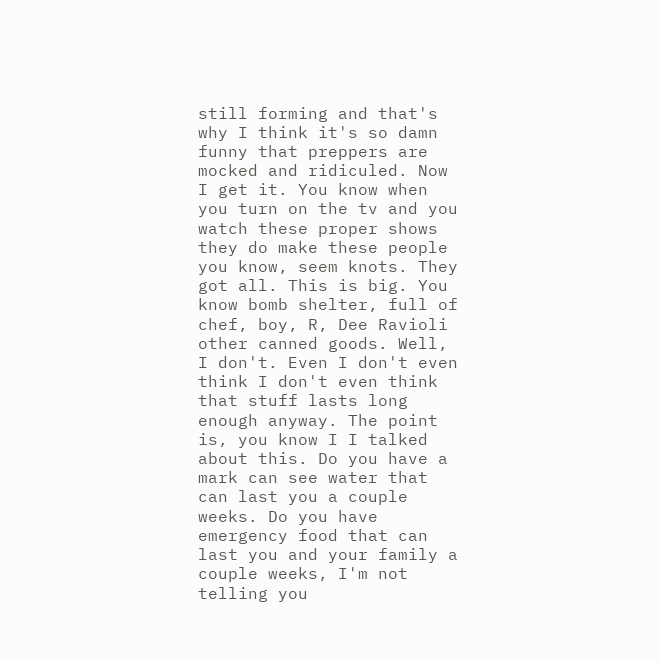still forming and that's why I think it's so damn funny that preppers are mocked and ridiculed. Now I get it. You know when you turn on the tv and you watch these proper shows they do make these people you know, seem knots. They got all. This is big. You know bomb shelter, full of chef, boy, R, Dee Ravioli other canned goods. Well, I don't. Even I don't even think I don't even think that stuff lasts long enough anyway. The point is, you know I I talked about this. Do you have a mark can see water that can last you a couple weeks. Do you have emergency food that can last you and your family a couple weeks, I'm not telling you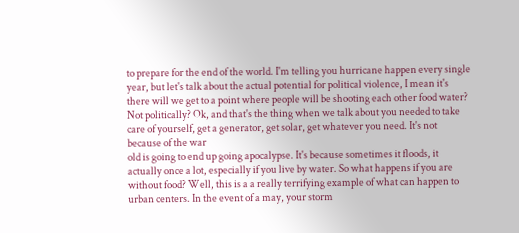to prepare for the end of the world. I'm telling you hurricane happen every single year, but let's talk about the actual potential for political violence, I mean it's there will we get to a point where people will be shooting each other food water? Not politically? Ok, and that's the thing when we talk about you needed to take care of yourself, get a generator, get solar, get whatever you need. It's not because of the war
old is going to end up going apocalypse. It's because sometimes it floods, it actually once a lot, especially if you live by water. So what happens if you are without food? Well, this is a a really terrifying example of what can happen to urban centers. In the event of a may, your storm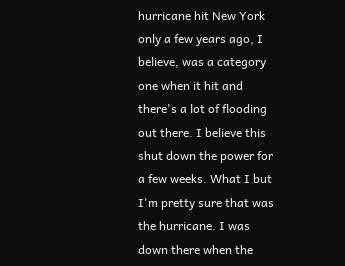hurricane hit New York only a few years ago, I believe, was a category one when it hit and there's a lot of flooding out there. I believe this shut down the power for a few weeks. What I but I'm pretty sure that was the hurricane. I was down there when the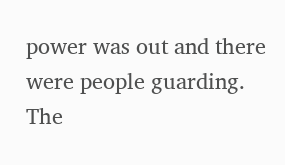power was out and there were people guarding. The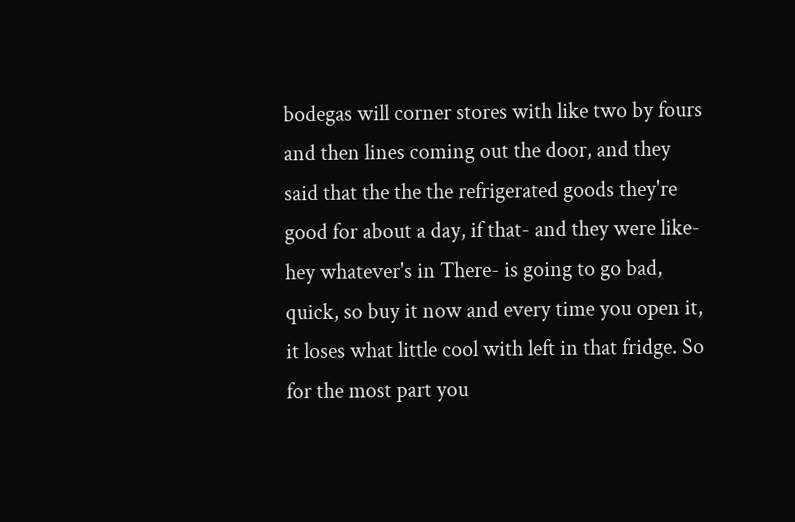bodegas will corner stores with like two by fours and then lines coming out the door, and they said that the the the refrigerated goods they're good for about a day, if that- and they were like- hey whatever's in There- is going to go bad, quick, so buy it now and every time you open it, it loses what little cool with left in that fridge. So for the most part you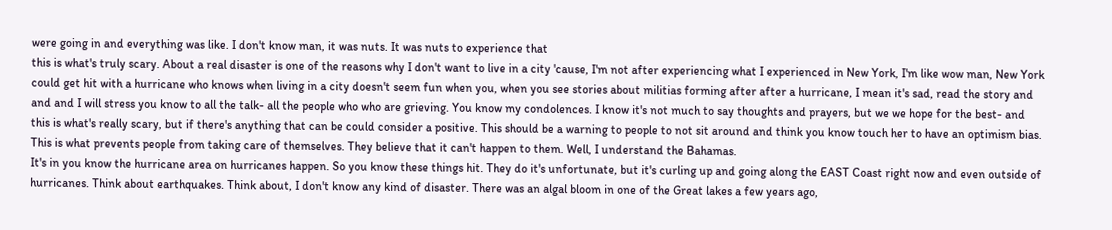were going in and everything was like. I don't know man, it was nuts. It was nuts to experience that
this is what's truly scary. About a real disaster is one of the reasons why I don't want to live in a city 'cause, I'm not after experiencing what I experienced in New York, I'm like wow man, New York could get hit with a hurricane who knows when living in a city doesn't seem fun when you, when you see stories about militias forming after after a hurricane, I mean it's sad, read the story and and and I will stress you know to all the talk- all the people who who are grieving. You know my condolences. I know it's not much to say thoughts and prayers, but we we hope for the best- and this is what's really scary, but if there's anything that can be could consider a positive. This should be a warning to people to not sit around and think you know touch her to have an optimism bias. This is what prevents people from taking care of themselves. They believe that it can't happen to them. Well, I understand the Bahamas.
It's in you know the hurricane area on hurricanes happen. So you know these things hit. They do it's unfortunate, but it's curling up and going along the EAST Coast right now and even outside of hurricanes. Think about earthquakes. Think about, I don't know any kind of disaster. There was an algal bloom in one of the Great lakes a few years ago,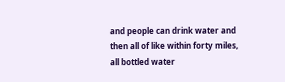and people can drink water and then all of like within forty miles, all bottled water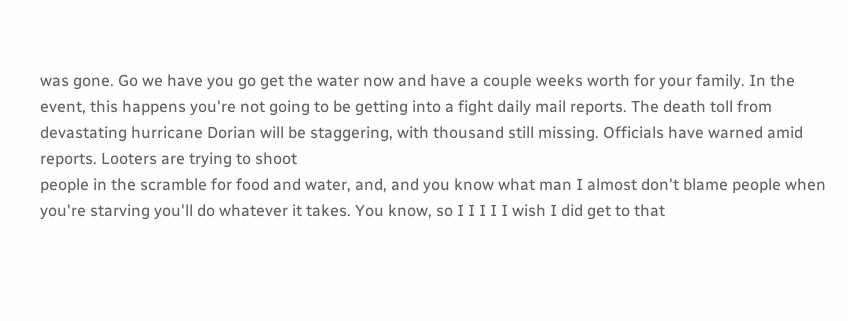was gone. Go we have you go get the water now and have a couple weeks worth for your family. In the event, this happens you're not going to be getting into a fight daily mail reports. The death toll from devastating hurricane Dorian will be staggering, with thousand still missing. Officials have warned amid reports. Looters are trying to shoot
people in the scramble for food and water, and, and you know what man I almost don't blame people when you're starving you'll do whatever it takes. You know, so I I I I I wish I did get to that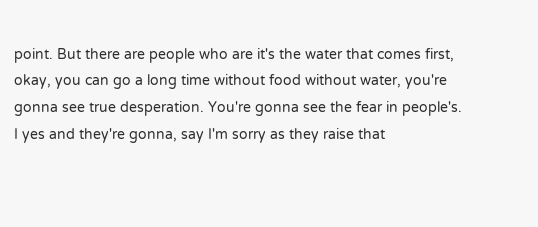point. But there are people who are it's the water that comes first, okay, you can go a long time without food without water, you're gonna see true desperation. You're gonna see the fear in people's. I yes and they're gonna, say I'm sorry as they raise that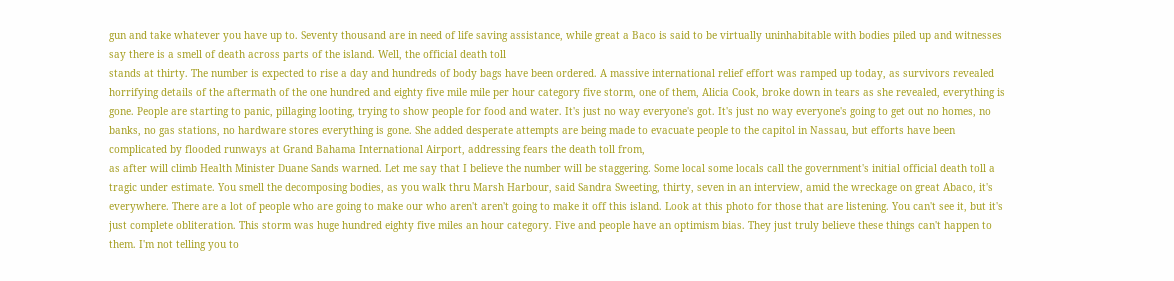gun and take whatever you have up to. Seventy thousand are in need of life saving assistance, while great a Baco is said to be virtually uninhabitable with bodies piled up and witnesses say there is a smell of death across parts of the island. Well, the official death toll
stands at thirty. The number is expected to rise a day and hundreds of body bags have been ordered. A massive international relief effort was ramped up today, as survivors revealed horrifying details of the aftermath of the one hundred and eighty five mile mile per hour category five storm, one of them, Alicia Cook, broke down in tears as she revealed, everything is gone. People are starting to panic, pillaging looting, trying to show people for food and water. It's just no way everyone's got. It's just no way everyone's going to get out no homes, no banks, no gas stations, no hardware stores everything is gone. She added desperate attempts are being made to evacuate people to the capitol in Nassau, but efforts have been complicated by flooded runways at Grand Bahama International Airport, addressing fears the death toll from,
as after will climb Health Minister Duane Sands warned. Let me say that I believe the number will be staggering. Some local some locals call the government's initial official death toll a tragic under estimate. You smell the decomposing bodies, as you walk thru Marsh Harbour, said Sandra Sweeting, thirty, seven in an interview, amid the wreckage on great Abaco, it's everywhere. There are a lot of people who are going to make our who aren't aren't going to make it off this island. Look at this photo for those that are listening. You can't see it, but it's just complete obliteration. This storm was huge hundred eighty five miles an hour category. Five and people have an optimism bias. They just truly believe these things can't happen to them. I'm not telling you to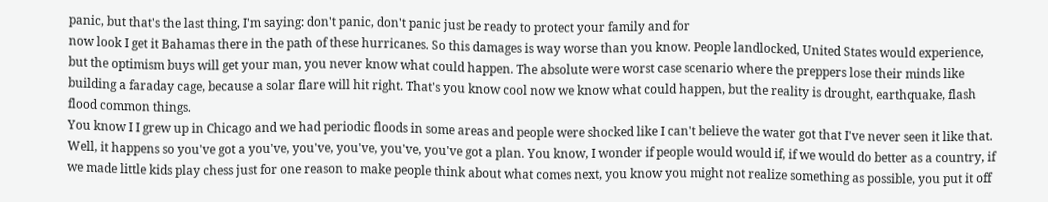panic, but that's the last thing, I'm saying: don't panic, don't panic just be ready to protect your family and for
now look I get it Bahamas there in the path of these hurricanes. So this damages is way worse than you know. People landlocked, United States would experience, but the optimism buys will get your man, you never know what could happen. The absolute were worst case scenario where the preppers lose their minds like building a faraday cage, because a solar flare will hit right. That's you know cool now we know what could happen, but the reality is drought, earthquake, flash flood common things.
You know I I grew up in Chicago and we had periodic floods in some areas and people were shocked like I can't believe the water got that I've never seen it like that. Well, it happens so you've got a you've, you've, you've, you've, you've got a plan. You know, I wonder if people would would if, if we would do better as a country, if we made little kids play chess just for one reason to make people think about what comes next, you know you might not realize something as possible, you put it off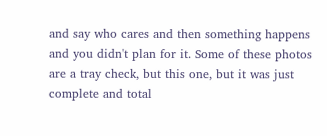and say who cares and then something happens and you didn't plan for it. Some of these photos are a tray check, but this one, but it was just complete and total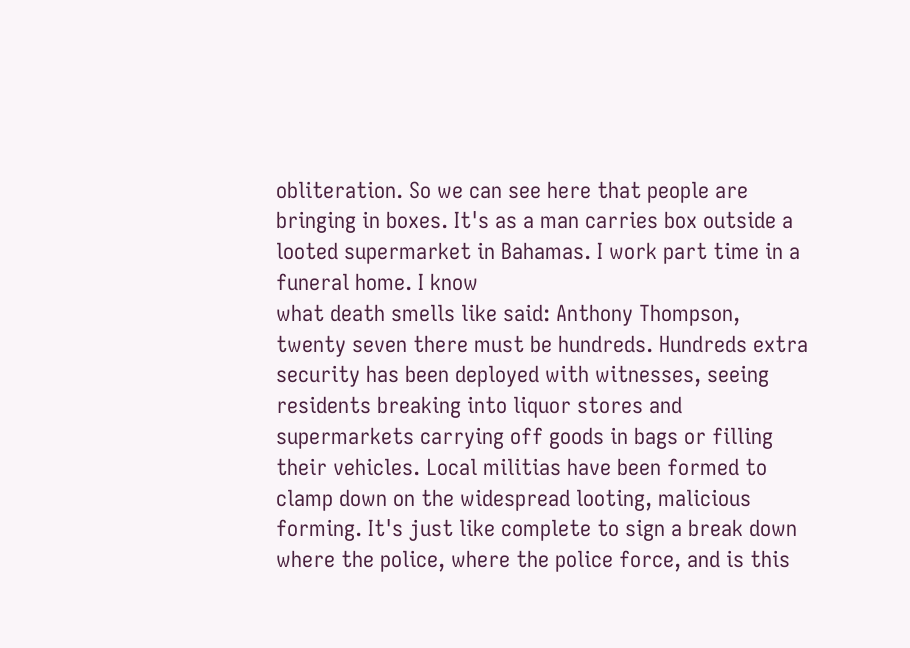obliteration. So we can see here that people are bringing in boxes. It's as a man carries box outside a looted supermarket in Bahamas. I work part time in a funeral home. I know
what death smells like said: Anthony Thompson, twenty seven there must be hundreds. Hundreds extra security has been deployed with witnesses, seeing residents breaking into liquor stores and supermarkets carrying off goods in bags or filling their vehicles. Local militias have been formed to clamp down on the widespread looting, malicious forming. It's just like complete to sign a break down where the police, where the police force, and is this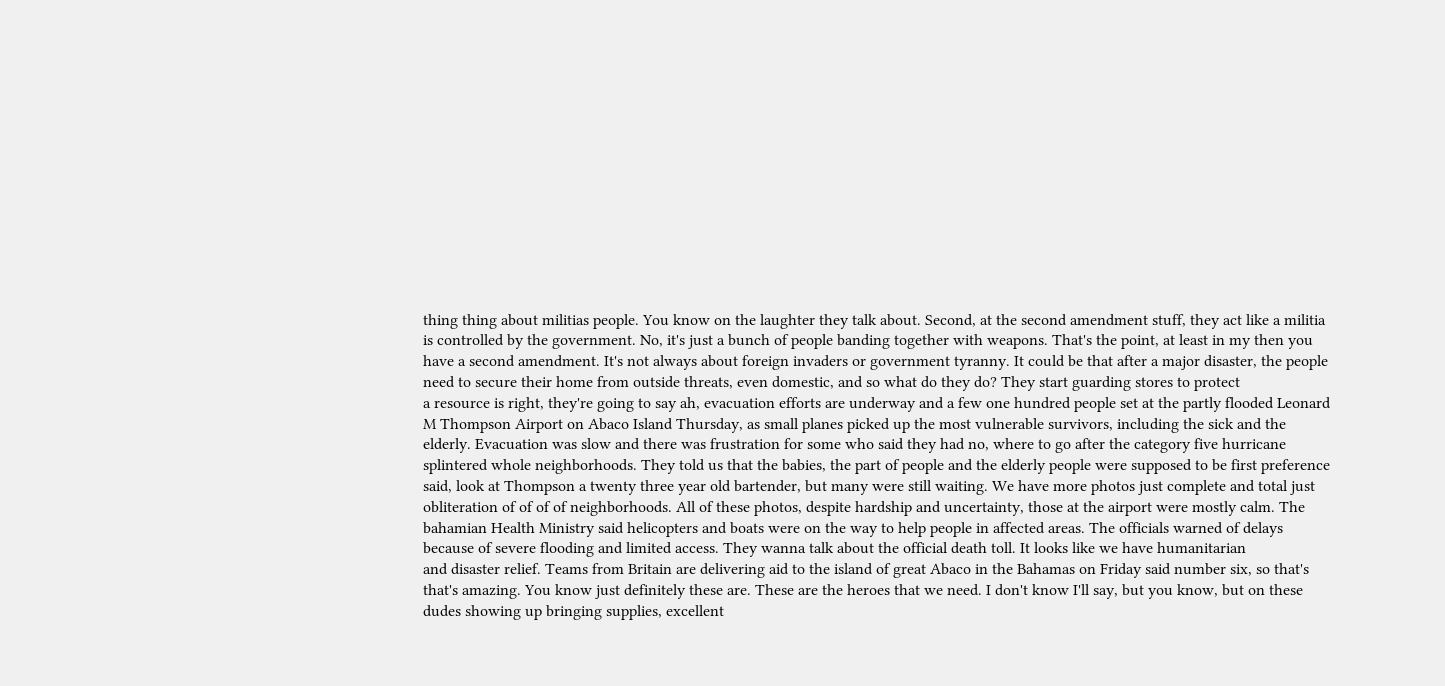thing thing about militias people. You know on the laughter they talk about. Second, at the second amendment stuff, they act like a militia is controlled by the government. No, it's just a bunch of people banding together with weapons. That's the point, at least in my then you have a second amendment. It's not always about foreign invaders or government tyranny. It could be that after a major disaster, the people need to secure their home from outside threats, even domestic, and so what do they do? They start guarding stores to protect
a resource is right, they're going to say ah, evacuation efforts are underway and a few one hundred people set at the partly flooded Leonard M Thompson Airport on Abaco Island Thursday, as small planes picked up the most vulnerable survivors, including the sick and the elderly. Evacuation was slow and there was frustration for some who said they had no, where to go after the category five hurricane splintered whole neighborhoods. They told us that the babies, the part of people and the elderly people were supposed to be first preference said, look at Thompson a twenty three year old bartender, but many were still waiting. We have more photos just complete and total just obliteration of of of of neighborhoods. All of these photos, despite hardship and uncertainty, those at the airport were mostly calm. The bahamian Health Ministry said helicopters and boats were on the way to help people in affected areas. The officials warned of delays because of severe flooding and limited access. They wanna talk about the official death toll. It looks like we have humanitarian
and disaster relief. Teams from Britain are delivering aid to the island of great Abaco in the Bahamas on Friday said number six, so that's that's amazing. You know just definitely these are. These are the heroes that we need. I don't know I'll say, but you know, but on these dudes showing up bringing supplies, excellent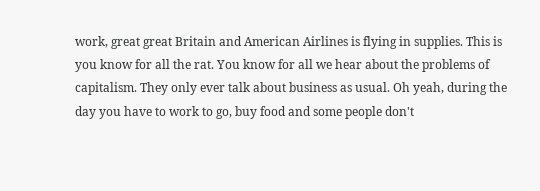work, great great Britain and American Airlines is flying in supplies. This is you know for all the rat. You know for all we hear about the problems of capitalism. They only ever talk about business as usual. Oh yeah, during the day you have to work to go, buy food and some people don't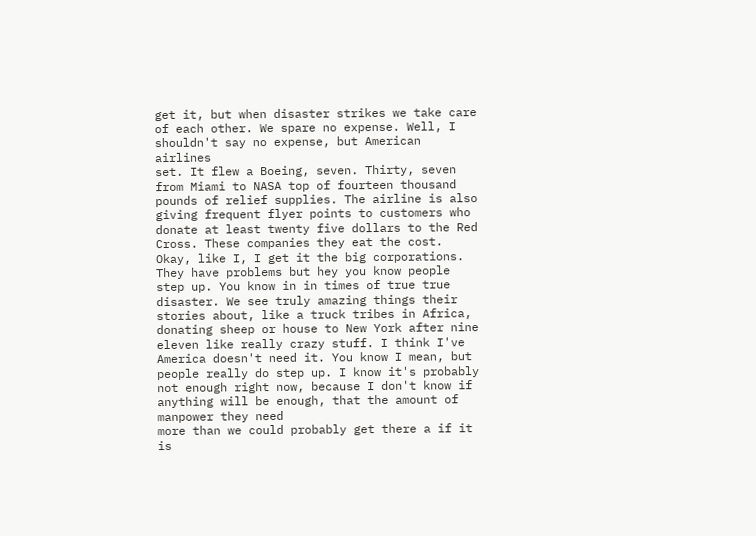get it, but when disaster strikes we take care of each other. We spare no expense. Well, I shouldn't say no expense, but American airlines
set. It flew a Boeing, seven. Thirty, seven from Miami to NASA top of fourteen thousand pounds of relief supplies. The airline is also giving frequent flyer points to customers who donate at least twenty five dollars to the Red Cross. These companies they eat the cost. Okay, like I, I get it the big corporations. They have problems but hey you know people step up. You know in in times of true true disaster. We see truly amazing things their stories about, like a truck tribes in Africa, donating sheep or house to New York after nine eleven like really crazy stuff. I think I've America doesn't need it. You know I mean, but people really do step up. I know it's probably not enough right now, because I don't know if anything will be enough, that the amount of manpower they need
more than we could probably get there a if it is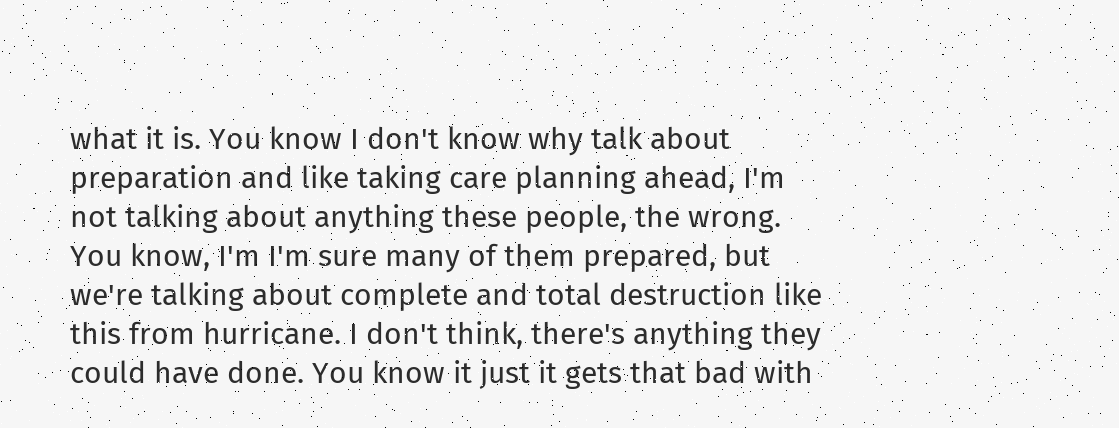what it is. You know I don't know why talk about preparation and like taking care planning ahead, I'm not talking about anything these people, the wrong. You know, I'm I'm sure many of them prepared, but we're talking about complete and total destruction like this from hurricane. I don't think, there's anything they could have done. You know it just it gets that bad with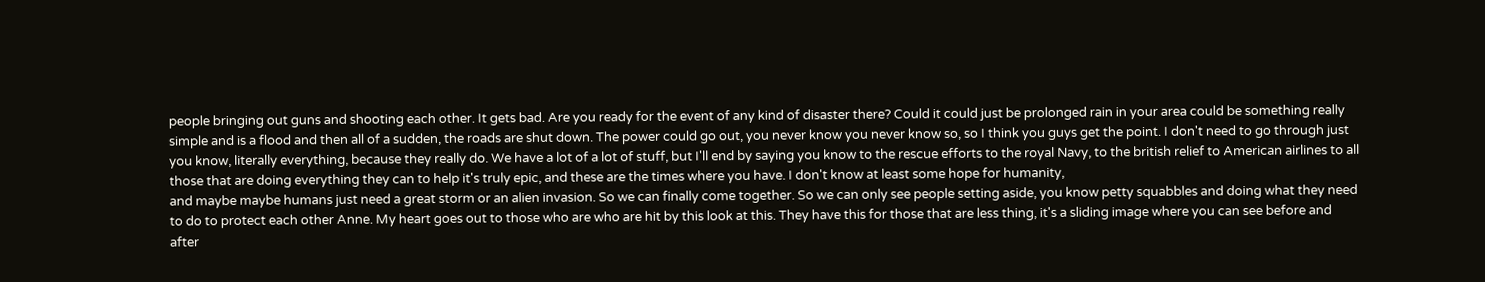people bringing out guns and shooting each other. It gets bad. Are you ready for the event of any kind of disaster there? Could it could just be prolonged rain in your area could be something really simple and is a flood and then all of a sudden, the roads are shut down. The power could go out, you never know you never know so, so I think you guys get the point. I don't need to go through just you know, literally everything, because they really do. We have a lot of a lot of stuff, but I'll end by saying you know to the rescue efforts to the royal Navy, to the british relief to American airlines to all those that are doing everything they can to help it's truly epic, and these are the times where you have. I don't know at least some hope for humanity,
and maybe maybe humans just need a great storm or an alien invasion. So we can finally come together. So we can only see people setting aside, you know petty squabbles and doing what they need to do to protect each other Anne. My heart goes out to those who are who are hit by this look at this. They have this for those that are less thing, it's a sliding image where you can see before and after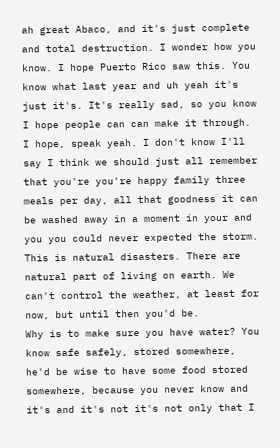ah great Abaco, and it's just complete and total destruction. I wonder how you know. I hope Puerto Rico saw this. You know what last year and uh yeah it's just it's. It's really sad, so you know I hope people can can make it through. I hope, speak yeah. I don't know I'll say I think we should just all remember that you're you're happy family three meals per day, all that goodness it can be washed away in a moment in your and you you could never expected the storm. This is natural disasters. There are natural part of living on earth. We can't control the weather, at least for now, but until then you'd be.
Why is to make sure you have water? You know safe safely, stored somewhere, he'd be wise to have some food stored somewhere, because you never know and it's and it's not it's not only that I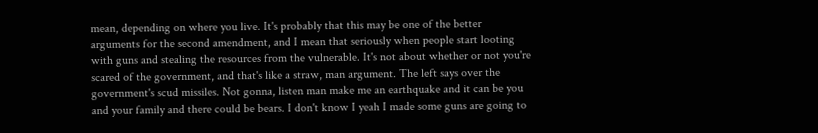mean, depending on where you live. It's probably that this may be one of the better arguments for the second amendment, and I mean that seriously when people start looting with guns and stealing the resources from the vulnerable. It's not about whether or not you're scared of the government, and that's like a straw, man argument. The left says over the government's scud missiles. Not gonna, listen man make me an earthquake and it can be you and your family and there could be bears. I don't know I yeah I made some guns are going to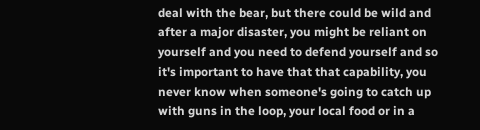deal with the bear, but there could be wild and
after a major disaster, you might be reliant on yourself and you need to defend yourself and so it's important to have that that capability, you never know when someone's going to catch up with guns in the loop, your local food or in a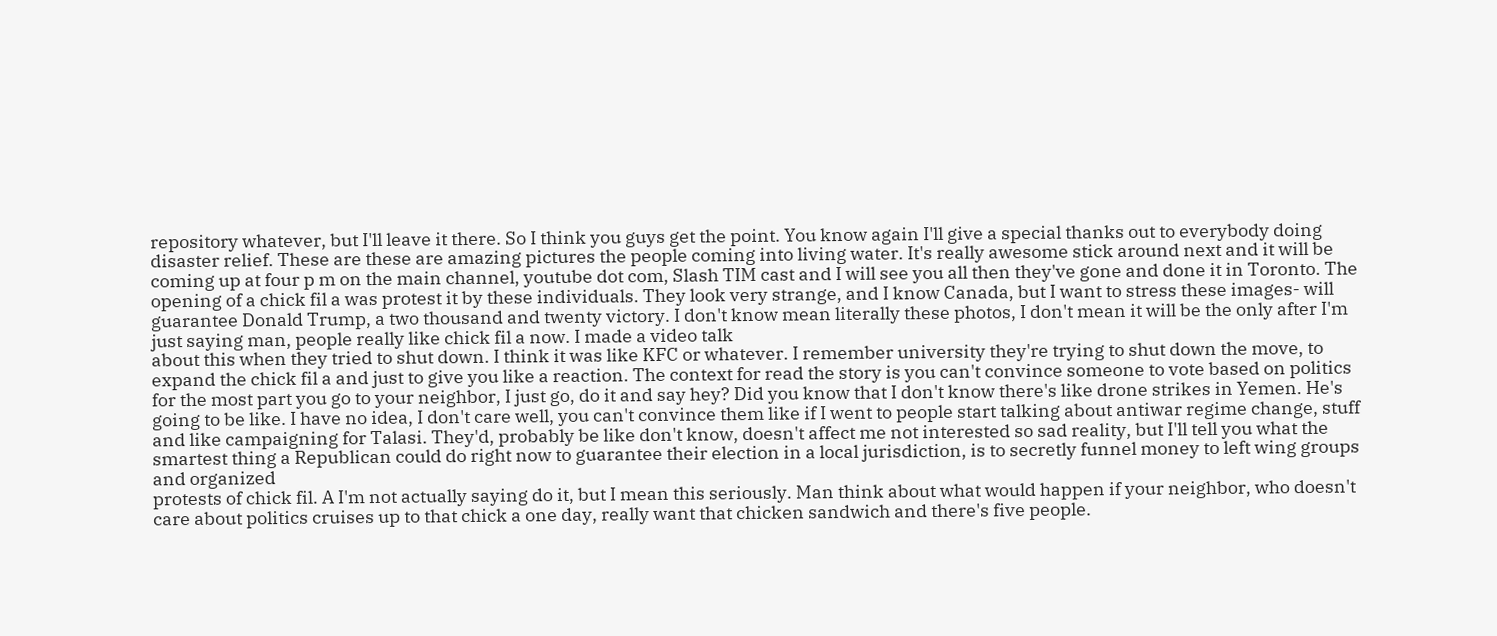repository whatever, but I'll leave it there. So I think you guys get the point. You know again I'll give a special thanks out to everybody doing disaster relief. These are these are amazing pictures the people coming into living water. It's really awesome stick around next and it will be coming up at four p m on the main channel, youtube dot com, Slash TIM cast and I will see you all then they've gone and done it in Toronto. The opening of a chick fil a was protest it by these individuals. They look very strange, and I know Canada, but I want to stress these images- will guarantee Donald Trump, a two thousand and twenty victory. I don't know mean literally these photos, I don't mean it will be the only after I'm just saying man, people really like chick fil a now. I made a video talk
about this when they tried to shut down. I think it was like KFC or whatever. I remember university they're trying to shut down the move, to expand the chick fil a and just to give you like a reaction. The context for read the story is you can't convince someone to vote based on politics for the most part you go to your neighbor, I just go, do it and say hey? Did you know that I don't know there's like drone strikes in Yemen. He's going to be like. I have no idea, I don't care well, you can't convince them like if I went to people start talking about antiwar regime change, stuff and like campaigning for Talasi. They'd, probably be like don't know, doesn't affect me not interested so sad reality, but I'll tell you what the smartest thing a Republican could do right now to guarantee their election in a local jurisdiction, is to secretly funnel money to left wing groups and organized
protests of chick fil. A I'm not actually saying do it, but I mean this seriously. Man think about what would happen if your neighbor, who doesn't care about politics cruises up to that chick a one day, really want that chicken sandwich and there's five people.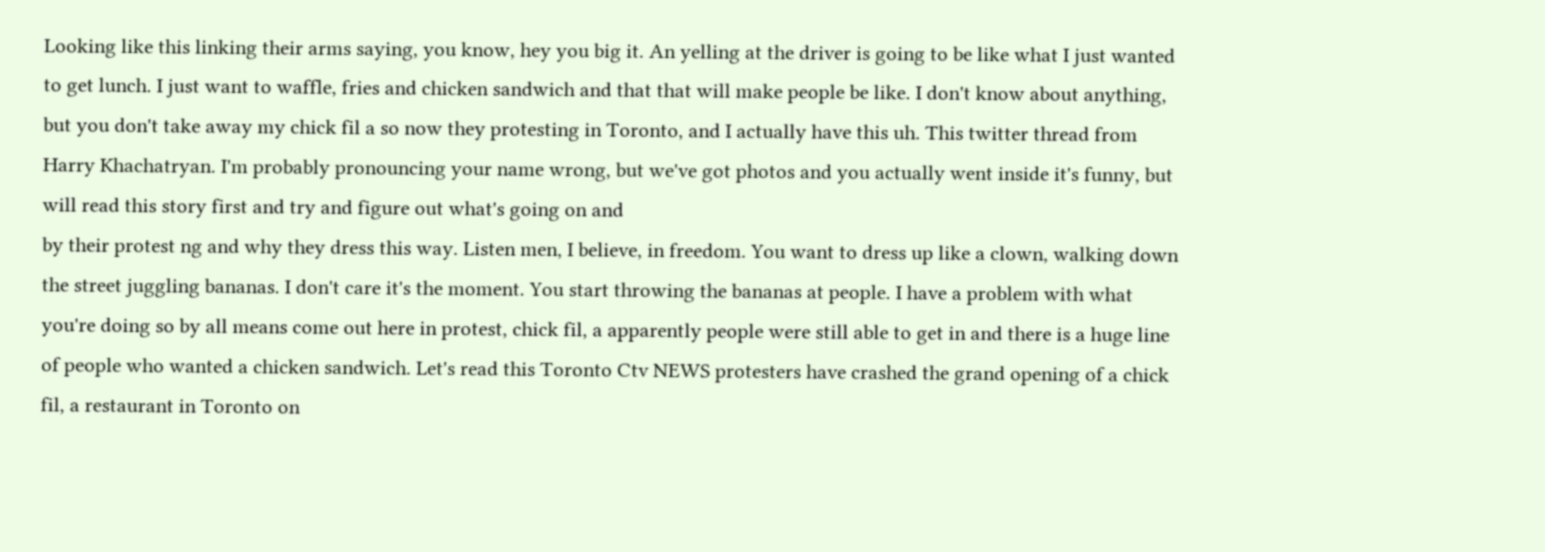Looking like this linking their arms saying, you know, hey you big it. An yelling at the driver is going to be like what I just wanted to get lunch. I just want to waffle, fries and chicken sandwich and that that will make people be like. I don't know about anything, but you don't take away my chick fil a so now they protesting in Toronto, and I actually have this uh. This twitter thread from Harry Khachatryan. I'm probably pronouncing your name wrong, but we've got photos and you actually went inside it's funny, but will read this story first and try and figure out what's going on and
by their protest ng and why they dress this way. Listen men, I believe, in freedom. You want to dress up like a clown, walking down the street juggling bananas. I don't care it's the moment. You start throwing the bananas at people. I have a problem with what you're doing so by all means come out here in protest, chick fil, a apparently people were still able to get in and there is a huge line of people who wanted a chicken sandwich. Let's read this Toronto Ctv NEWS protesters have crashed the grand opening of a chick fil, a restaurant in Toronto on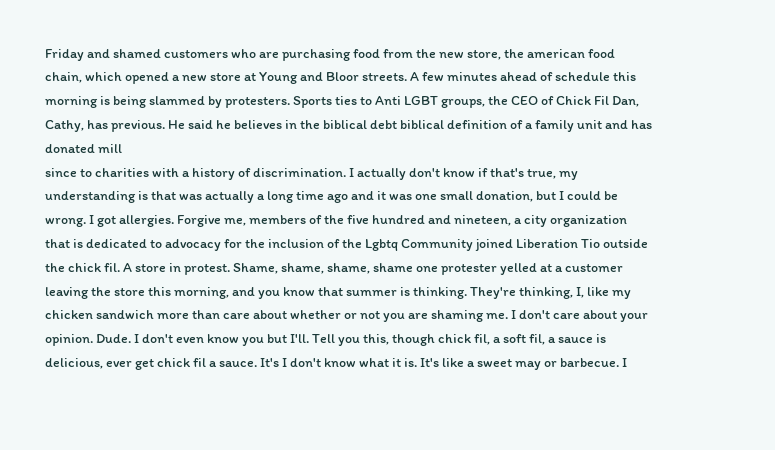Friday and shamed customers who are purchasing food from the new store, the american food chain, which opened a new store at Young and Bloor streets. A few minutes ahead of schedule this morning is being slammed by protesters. Sports ties to Anti LGBT groups, the CEO of Chick Fil Dan, Cathy, has previous. He said he believes in the biblical debt biblical definition of a family unit and has donated mill
since to charities with a history of discrimination. I actually don't know if that's true, my understanding is that was actually a long time ago and it was one small donation, but I could be wrong. I got allergies. Forgive me, members of the five hundred and nineteen, a city organization that is dedicated to advocacy for the inclusion of the Lgbtq Community joined Liberation Tio outside the chick fil. A store in protest. Shame, shame, shame, shame one protester yelled at a customer leaving the store this morning, and you know that summer is thinking. They're thinking, I, like my chicken sandwich more than care about whether or not you are shaming me. I don't care about your opinion. Dude. I don't even know you but I'll. Tell you this, though chick fil, a soft fil, a sauce is delicious, ever get chick fil a sauce. It's I don't know what it is. It's like a sweet may or barbecue. I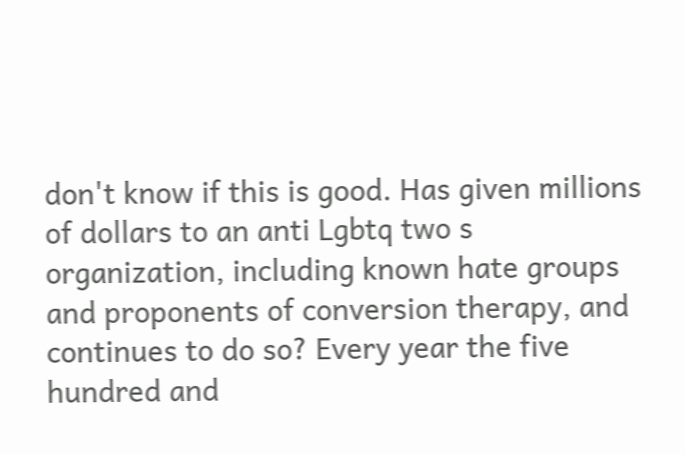don't know if this is good. Has given millions of dollars to an anti Lgbtq two s organization, including known hate groups and proponents of conversion therapy, and continues to do so? Every year the five hundred and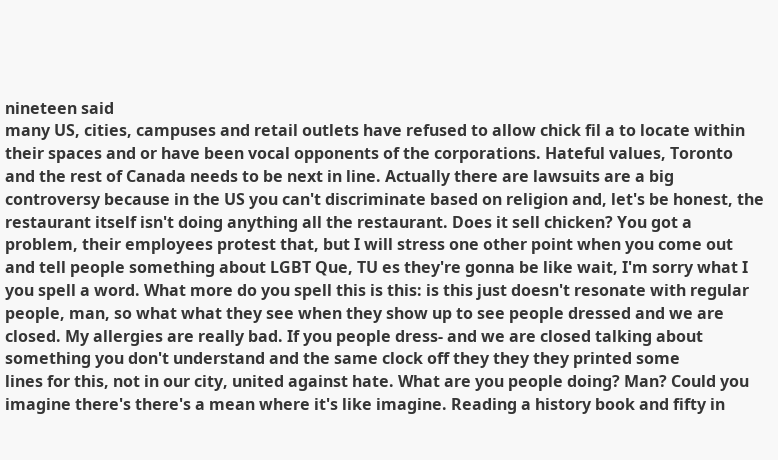nineteen said
many US, cities, campuses and retail outlets have refused to allow chick fil a to locate within their spaces and or have been vocal opponents of the corporations. Hateful values, Toronto and the rest of Canada needs to be next in line. Actually there are lawsuits are a big controversy because in the US you can't discriminate based on religion and, let's be honest, the restaurant itself isn't doing anything all the restaurant. Does it sell chicken? You got a problem, their employees protest that, but I will stress one other point when you come out and tell people something about LGBT Que, TU es they're gonna be like wait, I'm sorry what I you spell a word. What more do you spell this is this: is this just doesn't resonate with regular people, man, so what what they see when they show up to see people dressed and we are closed. My allergies are really bad. If you people dress- and we are closed talking about something you don't understand and the same clock off they they they printed some
lines for this, not in our city, united against hate. What are you people doing? Man? Could you imagine there's there's a mean where it's like imagine. Reading a history book and fifty in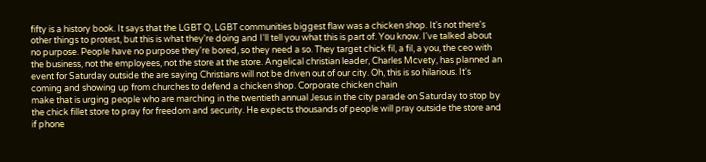fifty is a history book. It says that the LGBT Q, LGBT communities biggest flaw was a chicken shop. It's not there's other things to protest, but this is what they're doing and I'll tell you what this is part of. You know. I've talked about no purpose. People have no purpose they're bored, so they need a so. They target chick fil, a fil, a you, the ceo with the business, not the employees, not the store at the store. Angelical christian leader, Charles Mcvety, has planned an event for Saturday outside the are saying Christians will not be driven out of our city. Oh, this is so hilarious. It's coming and showing up from churches to defend a chicken shop. Corporate chicken chain
make that is urging people who are marching in the twentieth annual Jesus in the city parade on Saturday to stop by the chick fillet store to pray for freedom and security. He expects thousands of people will pray outside the store and if phone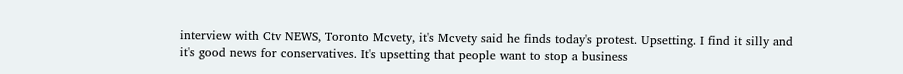interview with Ctv NEWS, Toronto Mcvety, it's Mcvety said he finds today's protest. Upsetting. I find it silly and it's good news for conservatives. It's upsetting that people want to stop a business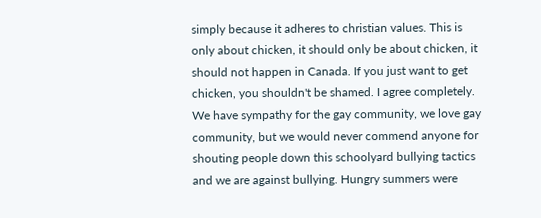simply because it adheres to christian values. This is only about chicken, it should only be about chicken, it should not happen in Canada. If you just want to get chicken, you shouldn't be shamed. I agree completely. We have sympathy for the gay community, we love gay community, but we would never commend anyone for shouting people down this schoolyard bullying tactics and we are against bullying. Hungry summers were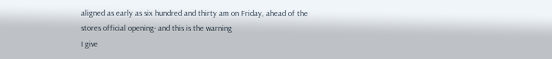aligned as early as six hundred and thirty am on Friday, ahead of the stores official opening- and this is the warning
I give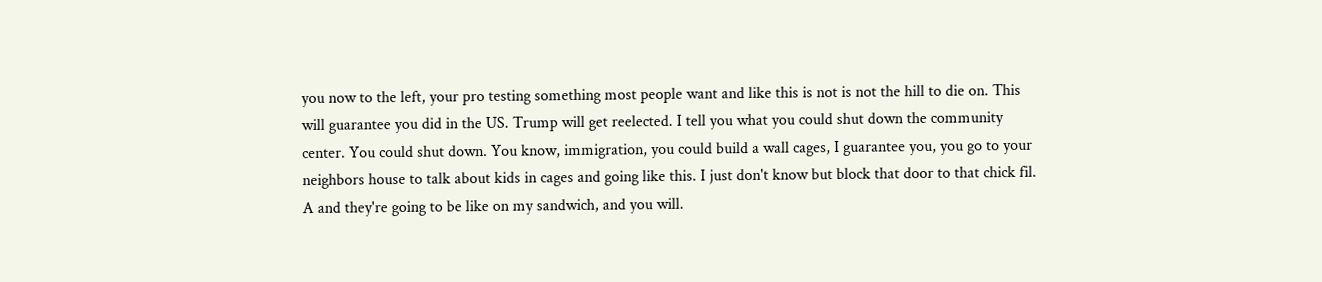you now to the left, your pro testing something most people want and like this is not is not the hill to die on. This will guarantee you did in the US. Trump will get reelected. I tell you what you could shut down the community center. You could shut down. You know, immigration, you could build a wall cages, I guarantee you, you go to your neighbors house to talk about kids in cages and going like this. I just don't know but block that door to that chick fil. A and they're going to be like on my sandwich, and you will.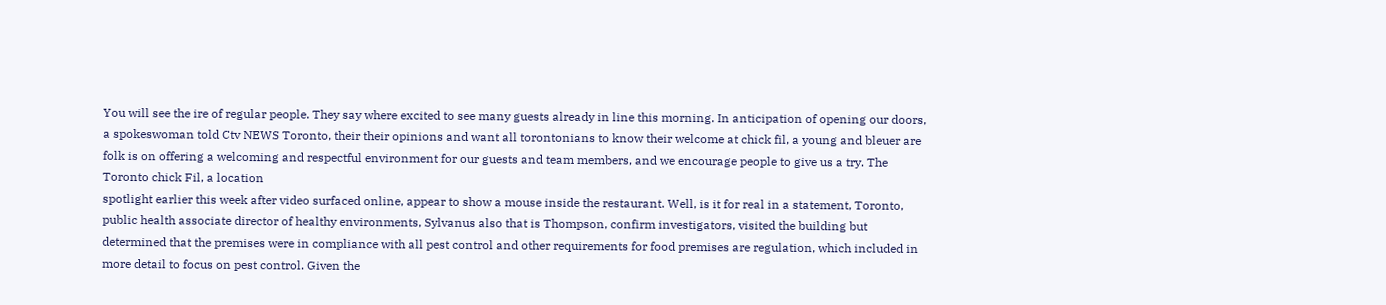You will see the ire of regular people. They say where excited to see many guests already in line this morning. In anticipation of opening our doors, a spokeswoman told Ctv NEWS Toronto, their their opinions and want all torontonians to know their welcome at chick fil, a young and bleuer are folk is on offering a welcoming and respectful environment for our guests and team members, and we encourage people to give us a try. The Toronto chick Fil, a location
spotlight earlier this week after video surfaced online, appear to show a mouse inside the restaurant. Well, is it for real in a statement, Toronto, public health associate director of healthy environments, Sylvanus also that is Thompson, confirm investigators, visited the building but determined that the premises were in compliance with all pest control and other requirements for food premises are regulation, which included in more detail to focus on pest control. Given the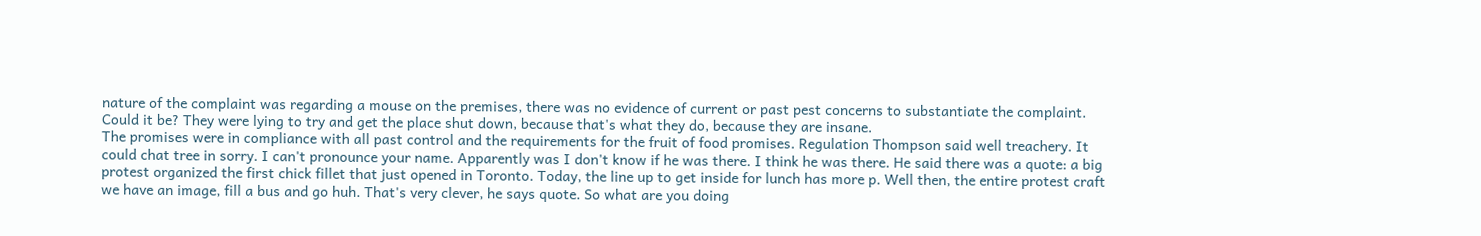nature of the complaint was regarding a mouse on the premises, there was no evidence of current or past pest concerns to substantiate the complaint. Could it be? They were lying to try and get the place shut down, because that's what they do, because they are insane.
The promises were in compliance with all past control and the requirements for the fruit of food promises. Regulation Thompson said well treachery. It could chat tree in sorry. I can't pronounce your name. Apparently was I don't know if he was there. I think he was there. He said there was a quote: a big protest organized the first chick fillet that just opened in Toronto. Today, the line up to get inside for lunch has more p. Well then, the entire protest craft we have an image, fill a bus and go huh. That's very clever, he says quote. So what are you doing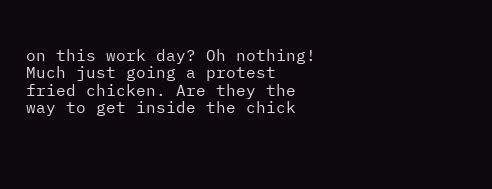on this work day? Oh nothing! Much just going a protest fried chicken. Are they the way to get inside the chick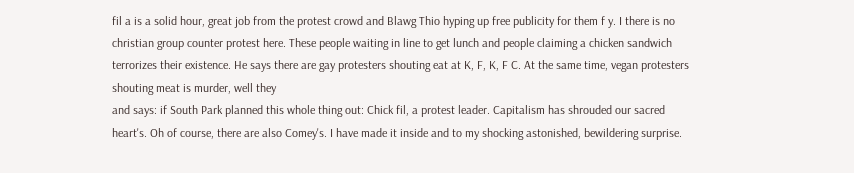fil a is a solid hour, great job from the protest crowd and Blawg Thio hyping up free publicity for them f y. I there is no christian group counter protest here. These people waiting in line to get lunch and people claiming a chicken sandwich terrorizes their existence. He says there are gay protesters shouting eat at K, F, K, F C. At the same time, vegan protesters shouting meat is murder, well they
and says: if South Park planned this whole thing out: Chick fil, a protest leader. Capitalism has shrouded our sacred heart's. Oh of course, there are also Comey's. I have made it inside and to my shocking astonished, bewildering surprise.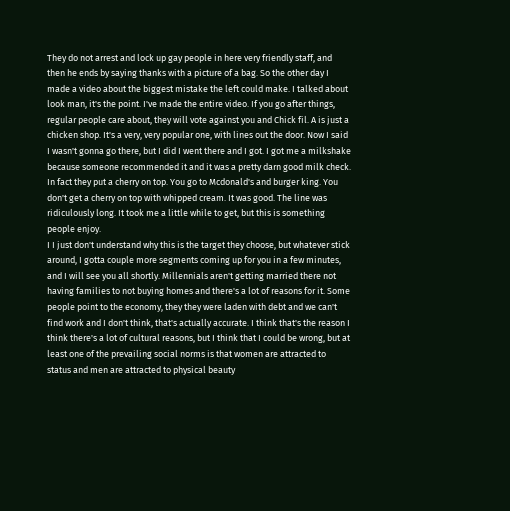They do not arrest and lock up gay people in here very friendly staff, and then he ends by saying thanks with a picture of a bag. So the other day I made a video about the biggest mistake the left could make. I talked about look man, it's the point. I've made the entire video. If you go after things, regular people care about, they will vote against you and Chick fil. A is just a chicken shop. It's a very, very popular one, with lines out the door. Now I said I wasn't gonna go there, but I did I went there and I got. I got me a milkshake because someone recommended it and it was a pretty darn good milk check. In fact they put a cherry on top. You go to Mcdonald's and burger king. You don't get a cherry on top with whipped cream. It was good. The line was ridiculously long. It took me a little while to get, but this is something people enjoy.
I I just don't understand why this is the target they choose, but whatever stick around, I gotta couple more segments coming up for you in a few minutes, and I will see you all shortly. Millennials aren't getting married there not having families to not buying homes and there's a lot of reasons for it. Some people point to the economy, they they were laden with debt and we can't find work and I don't think, that's actually accurate. I think that's the reason I think there's a lot of cultural reasons, but I think that I could be wrong, but at least one of the prevailing social norms is that women are attracted to status and men are attracted to physical beauty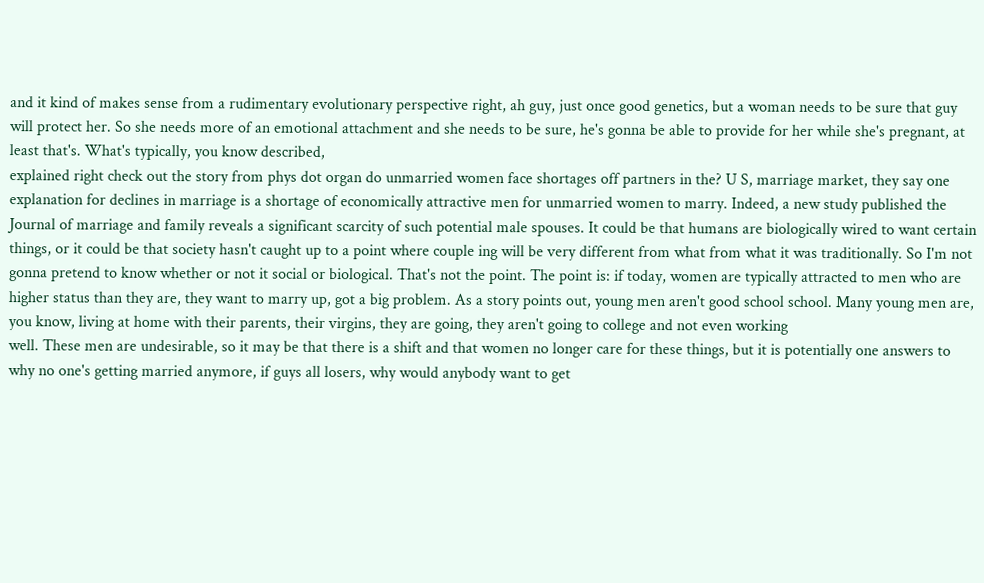and it kind of makes sense from a rudimentary evolutionary perspective right, ah guy, just once good genetics, but a woman needs to be sure that guy will protect her. So she needs more of an emotional attachment and she needs to be sure, he's gonna be able to provide for her while she's pregnant, at least that's. What's typically, you know described,
explained right check out the story from phys dot organ do unmarried women face shortages off partners in the? U S, marriage market, they say one explanation for declines in marriage is a shortage of economically attractive men for unmarried women to marry. Indeed, a new study published the Journal of marriage and family reveals a significant scarcity of such potential male spouses. It could be that humans are biologically wired to want certain things, or it could be that society hasn't caught up to a point where couple ing will be very different from what from what it was traditionally. So I'm not gonna pretend to know whether or not it social or biological. That's not the point. The point is: if today, women are typically attracted to men who are higher status than they are, they want to marry up, got a big problem. As a story points out, young men aren't good school school. Many young men are, you know, living at home with their parents, their virgins, they are going, they aren't going to college and not even working
well. These men are undesirable, so it may be that there is a shift and that women no longer care for these things, but it is potentially one answers to why no one's getting married anymore, if guys all losers, why would anybody want to get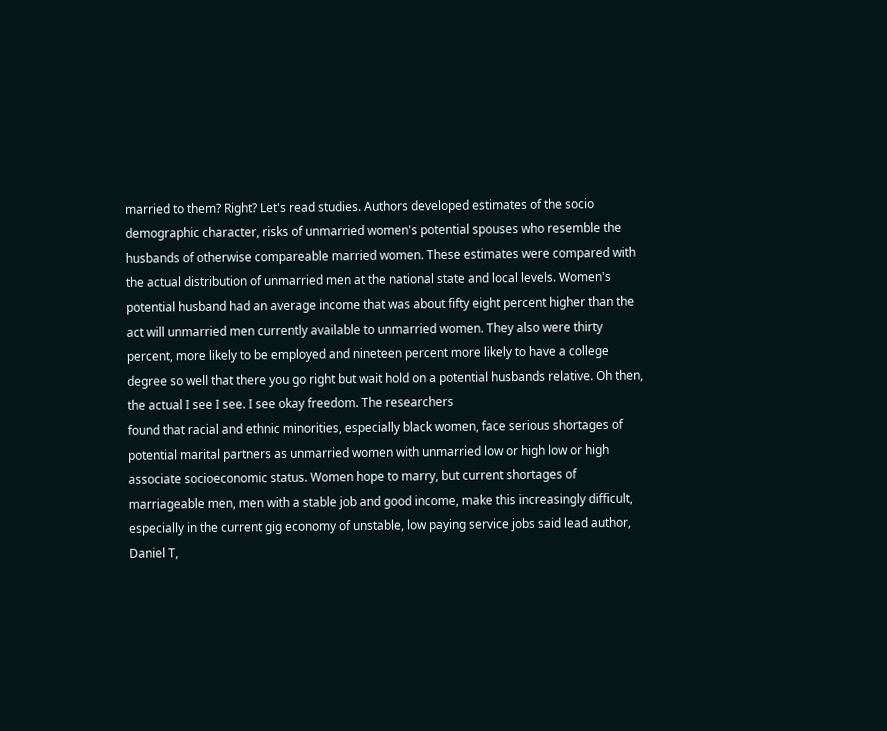married to them? Right? Let's read studies. Authors developed estimates of the socio demographic character, risks of unmarried women's potential spouses who resemble the husbands of otherwise compareable married women. These estimates were compared with the actual distribution of unmarried men at the national state and local levels. Women's potential husband had an average income that was about fifty eight percent higher than the act will unmarried men currently available to unmarried women. They also were thirty percent, more likely to be employed and nineteen percent more likely to have a college degree so well that there you go right but wait hold on a potential husbands relative. Oh then, the actual I see I see. I see okay freedom. The researchers
found that racial and ethnic minorities, especially black women, face serious shortages of potential marital partners as unmarried women with unmarried low or high low or high associate socioeconomic status. Women hope to marry, but current shortages of marriageable men, men with a stable job and good income, make this increasingly difficult, especially in the current gig economy of unstable, low paying service jobs said lead author, Daniel T,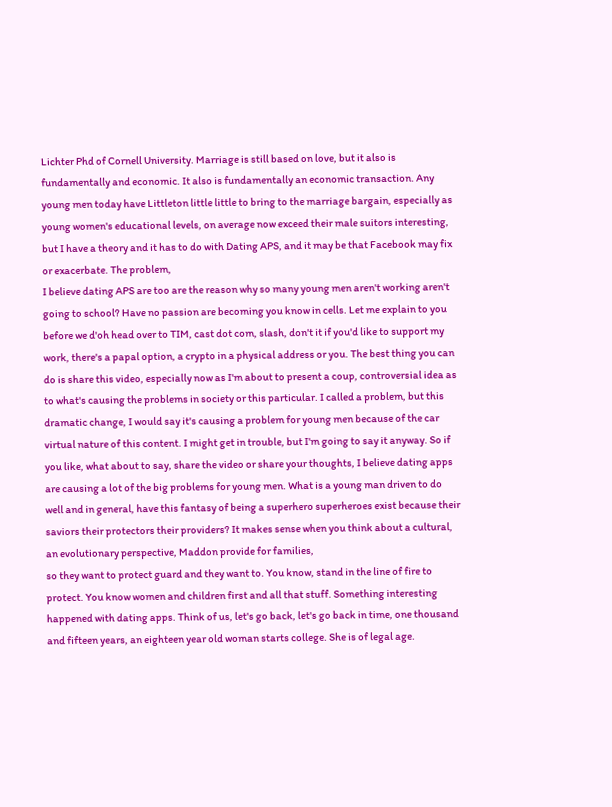Lichter Phd of Cornell University. Marriage is still based on love, but it also is fundamentally and economic. It also is fundamentally an economic transaction. Any young men today have Littleton little little to bring to the marriage bargain, especially as young women's educational levels, on average now exceed their male suitors interesting, but I have a theory and it has to do with Dating APS, and it may be that Facebook may fix or exacerbate. The problem,
I believe dating APS are too are the reason why so many young men aren't working aren't going to school? Have no passion are becoming you know in cells. Let me explain to you before we d'oh head over to TIM, cast dot com, slash, don't it if you'd like to support my work, there's a papal option, a crypto in a physical address or you. The best thing you can do is share this video, especially now as I'm about to present a coup, controversial idea as to what's causing the problems in society or this particular. I called a problem, but this dramatic change, I would say it's causing a problem for young men because of the car virtual nature of this content. I might get in trouble, but I'm going to say it anyway. So if you like, what about to say, share the video or share your thoughts, I believe dating apps are causing a lot of the big problems for young men. What is a young man driven to do well and in general, have this fantasy of being a superhero superheroes exist because their saviors their protectors their providers? It makes sense when you think about a cultural, an evolutionary perspective, Maddon provide for families,
so they want to protect guard and they want to. You know, stand in the line of fire to protect. You know women and children first and all that stuff. Something interesting happened with dating apps. Think of us, let's go back, let's go back in time, one thousand and fifteen years, an eighteen year old woman starts college. She is of legal age.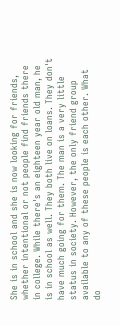She is in school and she is now looking for friends, whether intentional or not people find friends there in college. While there's an eighteen year old man, he is in school as well. They both live on loans. They don't have much going for them. The man is a very little status in society. However, the only friend group available to any of these people is each other. What do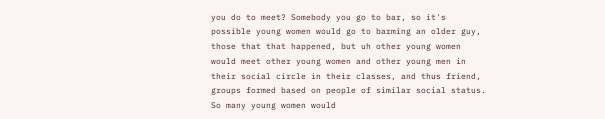you do to meet? Somebody you go to bar, so it's possible young women would go to barming an older guy, those that that happened, but uh other young women would meet other young women and other young men in their social circle in their classes, and thus friend, groups formed based on people of similar social status. So many young women would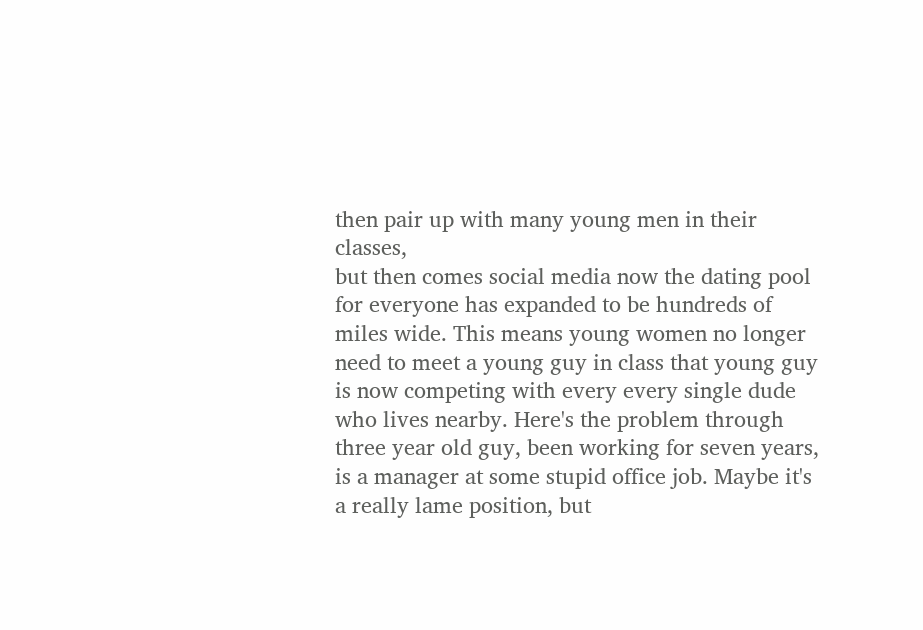then pair up with many young men in their classes,
but then comes social media now the dating pool for everyone has expanded to be hundreds of miles wide. This means young women no longer need to meet a young guy in class that young guy is now competing with every every single dude who lives nearby. Here's the problem through three year old guy, been working for seven years, is a manager at some stupid office job. Maybe it's a really lame position, but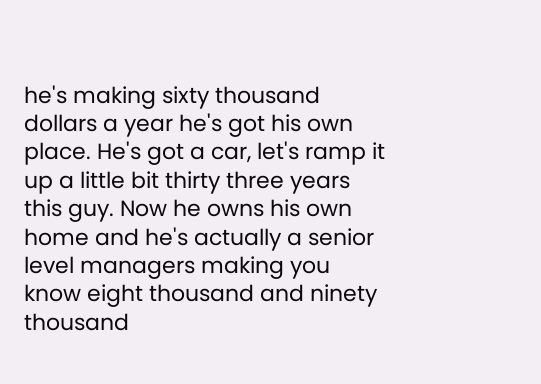he's making sixty thousand dollars a year he's got his own place. He's got a car, let's ramp it up a little bit thirty three years this guy. Now he owns his own home and he's actually a senior level managers making you know eight thousand and ninety thousand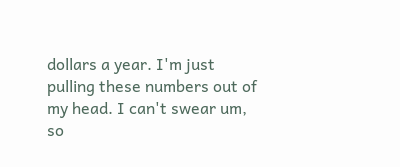dollars a year. I'm just pulling these numbers out of my head. I can't swear um, so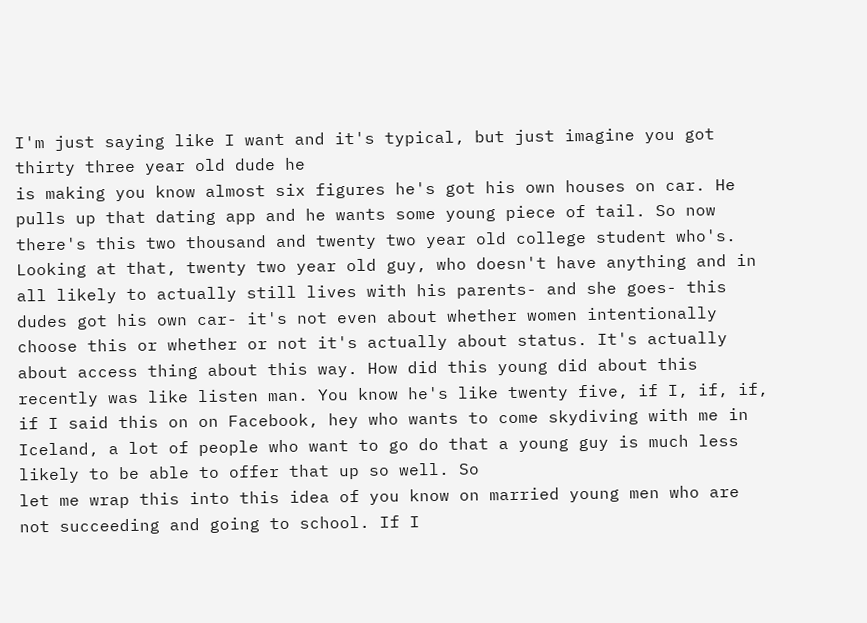I'm just saying like I want and it's typical, but just imagine you got thirty three year old dude he
is making you know almost six figures he's got his own houses on car. He pulls up that dating app and he wants some young piece of tail. So now there's this two thousand and twenty two year old college student who's. Looking at that, twenty two year old guy, who doesn't have anything and in all likely to actually still lives with his parents- and she goes- this dudes got his own car- it's not even about whether women intentionally choose this or whether or not it's actually about status. It's actually about access thing about this way. How did this young did about this recently was like listen man. You know he's like twenty five, if I, if, if, if I said this on on Facebook, hey who wants to come skydiving with me in Iceland, a lot of people who want to go do that a young guy is much less likely to be able to offer that up so well. So
let me wrap this into this idea of you know on married young men who are not succeeding and going to school. If I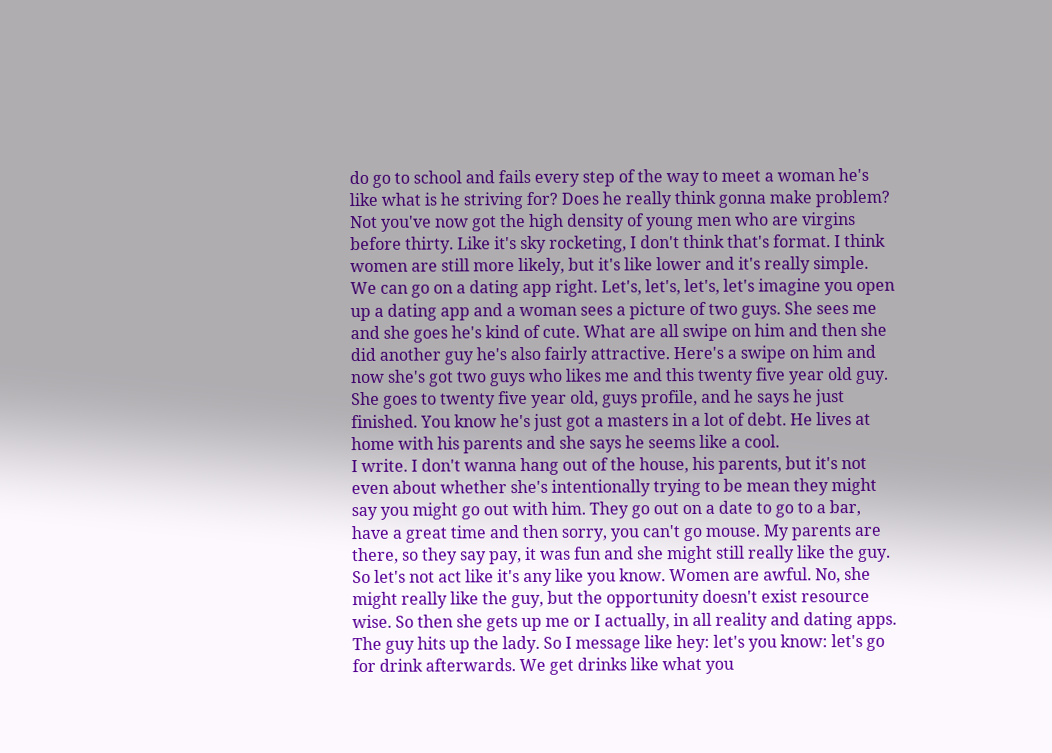do go to school and fails every step of the way to meet a woman he's like what is he striving for? Does he really think gonna make problem? Not you've now got the high density of young men who are virgins before thirty. Like it's sky rocketing, I don't think that's format. I think women are still more likely, but it's like lower and it's really simple. We can go on a dating app right. Let's, let's, let's, let's imagine you open up a dating app and a woman sees a picture of two guys. She sees me and she goes he's kind of cute. What are all swipe on him and then she did another guy he's also fairly attractive. Here's a swipe on him and now she's got two guys who likes me and this twenty five year old guy. She goes to twenty five year old, guys profile, and he says he just finished. You know he's just got a masters in a lot of debt. He lives at home with his parents and she says he seems like a cool.
I write. I don't wanna hang out of the house, his parents, but it's not even about whether she's intentionally trying to be mean they might say you might go out with him. They go out on a date to go to a bar, have a great time and then sorry, you can't go mouse. My parents are there, so they say pay, it was fun and she might still really like the guy. So let's not act like it's any like you know. Women are awful. No, she might really like the guy, but the opportunity doesn't exist resource wise. So then she gets up me or I actually, in all reality and dating apps. The guy hits up the lady. So I message like hey: let's you know: let's go for drink afterwards. We get drinks like what you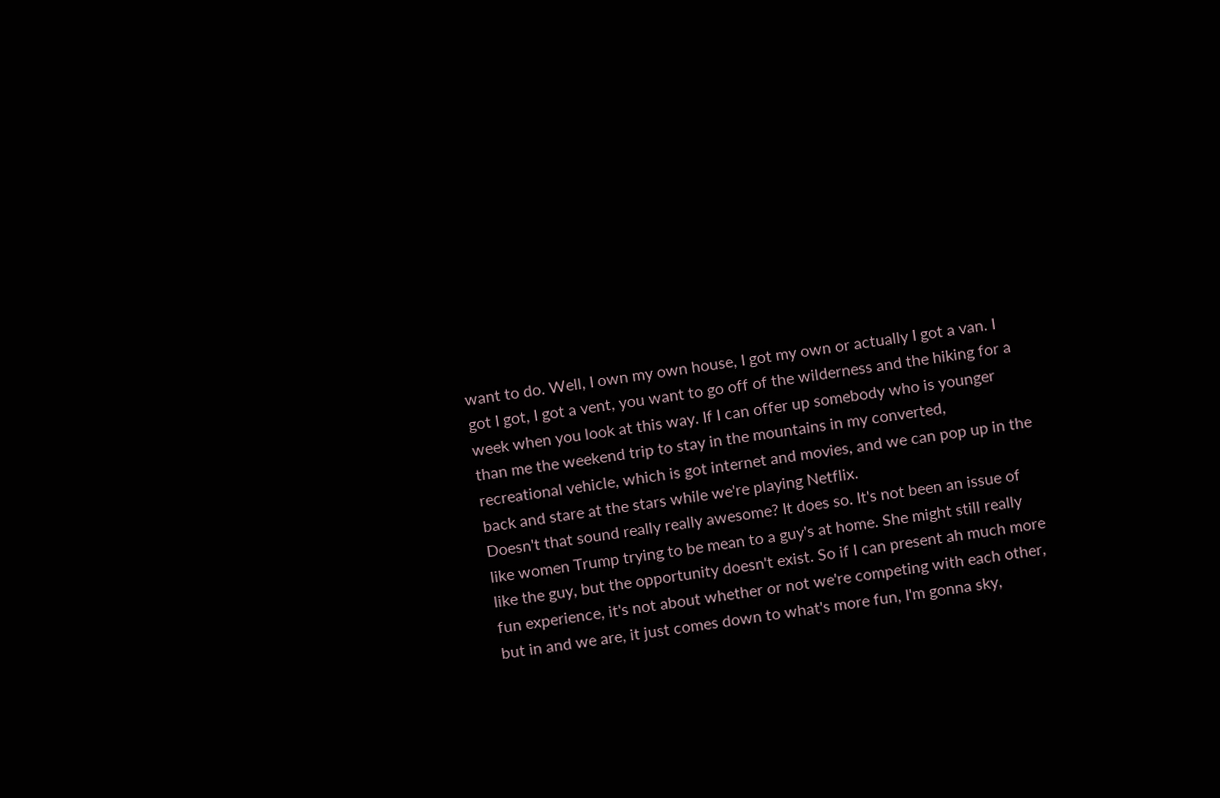want to do. Well, I own my own house, I got my own or actually I got a van. I got I got, I got a vent, you want to go off of the wilderness and the hiking for a week when you look at this way. If I can offer up somebody who is younger than me the weekend trip to stay in the mountains in my converted, recreational vehicle, which is got internet and movies, and we can pop up in the back and stare at the stars while we're playing Netflix.
Doesn't that sound really really awesome? It does so. It's not been an issue of like women Trump trying to be mean to a guy's at home. She might still really like the guy, but the opportunity doesn't exist. So if I can present ah much more fun experience, it's not about whether or not we're competing with each other, but in and we are, it just comes down to what's more fun, I'm gonna sky,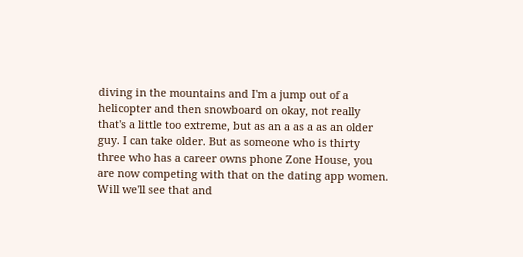diving in the mountains and I'm a jump out of a helicopter and then snowboard on okay, not really that's a little too extreme, but as an a as a as an older guy. I can take older. But as someone who is thirty three who has a career owns phone Zone House, you are now competing with that on the dating app women. Will we'll see that and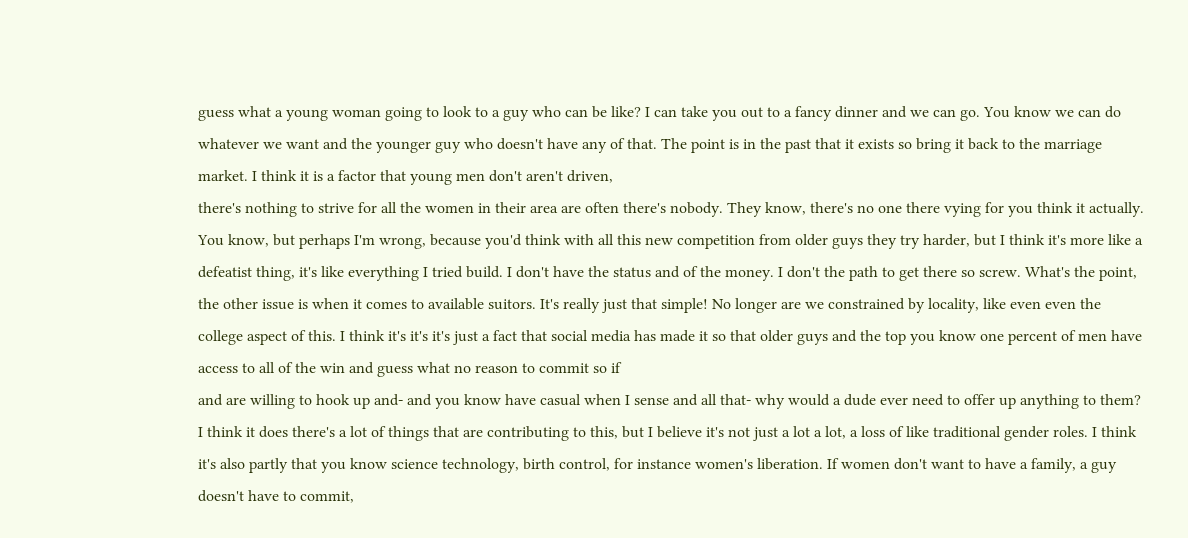guess what a young woman going to look to a guy who can be like? I can take you out to a fancy dinner and we can go. You know we can do whatever we want and the younger guy who doesn't have any of that. The point is in the past that it exists so bring it back to the marriage market. I think it is a factor that young men don't aren't driven,
there's nothing to strive for all the women in their area are often there's nobody. They know, there's no one there vying for you think it actually. You know, but perhaps I'm wrong, because you'd think with all this new competition from older guys they try harder, but I think it's more like a defeatist thing, it's like everything I tried build. I don't have the status and of the money. I don't the path to get there so screw. What's the point, the other issue is when it comes to available suitors. It's really just that simple! No longer are we constrained by locality, like even even the college aspect of this. I think it's it's it's just a fact that social media has made it so that older guys and the top you know one percent of men have access to all of the win and guess what no reason to commit so if
and are willing to hook up and- and you know have casual when I sense and all that- why would a dude ever need to offer up anything to them? I think it does there's a lot of things that are contributing to this, but I believe it's not just a lot a lot, a loss of like traditional gender roles. I think it's also partly that you know science technology, birth control, for instance women's liberation. If women don't want to have a family, a guy doesn't have to commit,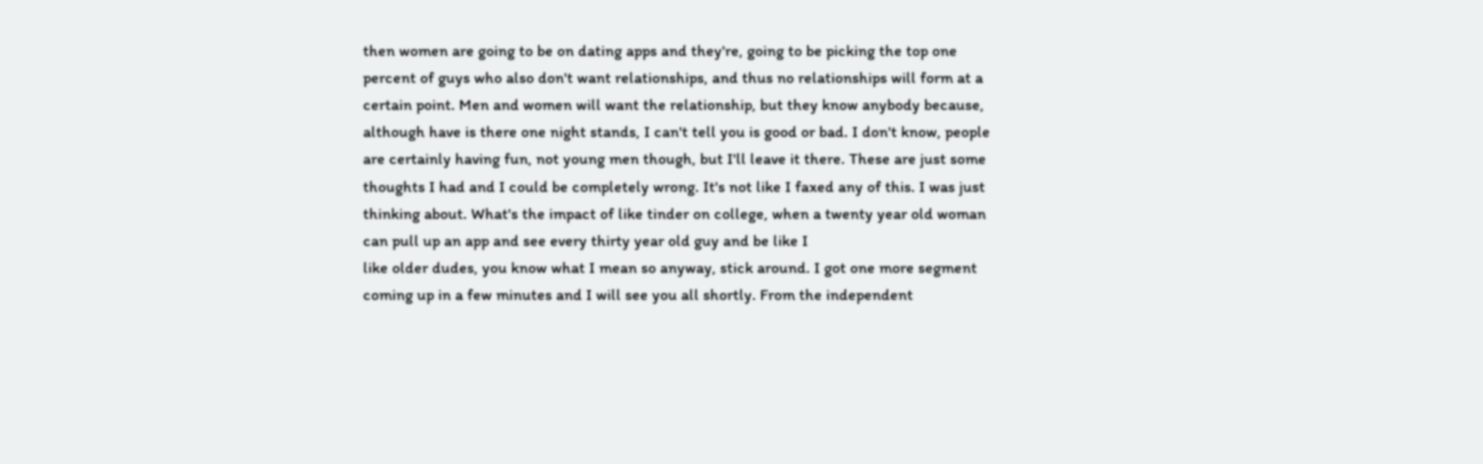then women are going to be on dating apps and they're, going to be picking the top one percent of guys who also don't want relationships, and thus no relationships will form at a certain point. Men and women will want the relationship, but they know anybody because, although have is there one night stands, I can't tell you is good or bad. I don't know, people are certainly having fun, not young men though, but I'll leave it there. These are just some thoughts I had and I could be completely wrong. It's not like I faxed any of this. I was just thinking about. What's the impact of like tinder on college, when a twenty year old woman can pull up an app and see every thirty year old guy and be like I
like older dudes, you know what I mean so anyway, stick around. I got one more segment coming up in a few minutes and I will see you all shortly. From the independent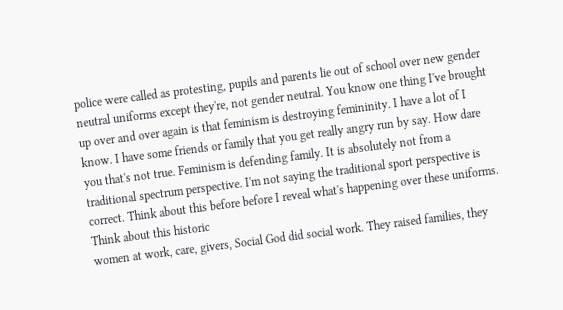police were called as protesting, pupils and parents lie out of school over new gender neutral uniforms except they're, not gender neutral. You know one thing I've brought up over and over again is that feminism is destroying femininity. I have a lot of I know. I have some friends or family that you get really angry run by say. How dare you that's not true. Feminism is defending family. It is absolutely not from a traditional spectrum perspective. I'm not saying the traditional sport perspective is correct. Think about this before before I reveal what's happening over these uniforms. Think about this historic
women at work, care, givers, Social God did social work. They raised families, they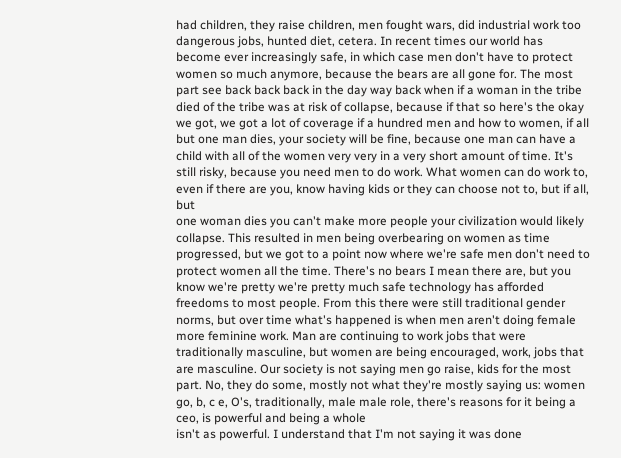had children, they raise children, men fought wars, did industrial work too dangerous jobs, hunted diet, cetera. In recent times our world has become ever increasingly safe, in which case men don't have to protect women so much anymore, because the bears are all gone for. The most part see back back back in the day way back when if a woman in the tribe died of the tribe was at risk of collapse, because if that so here's the okay we got, we got a lot of coverage if a hundred men and how to women, if all but one man dies, your society will be fine, because one man can have a child with all of the women very very in a very short amount of time. It's still risky, because you need men to do work. What women can do work to, even if there are you, know having kids or they can choose not to, but if all, but
one woman dies you can't make more people your civilization would likely collapse. This resulted in men being overbearing on women as time progressed, but we got to a point now where we're safe men don't need to protect women all the time. There's no bears I mean there are, but you know we're pretty we're pretty much safe technology has afforded freedoms to most people. From this there were still traditional gender norms, but over time what's happened is when men aren't doing female more feminine work. Man are continuing to work jobs that were traditionally masculine, but women are being encouraged, work, jobs that are masculine. Our society is not saying men go raise, kids for the most part. No, they do some, mostly not what they're mostly saying us: women go, b, c e, O's, traditionally, male male role, there's reasons for it being a ceo, is powerful and being a whole
isn't as powerful. I understand that I'm not saying it was done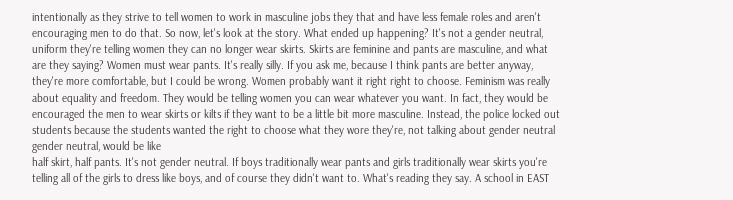intentionally as they strive to tell women to work in masculine jobs they that and have less female roles and aren't encouraging men to do that. So now, let's look at the story. What ended up happening? It's not a gender neutral, uniform they're telling women they can no longer wear skirts. Skirts are feminine and pants are masculine, and what are they saying? Women must wear pants. It's really silly. If you ask me, because I think pants are better anyway, they're more comfortable, but I could be wrong. Women probably want it right right to choose. Feminism was really about equality and freedom. They would be telling women you can wear whatever you want. In fact, they would be encouraged the men to wear skirts or kilts if they want to be a little bit more masculine. Instead, the police locked out students because the students wanted the right to choose what they wore they're, not talking about gender neutral gender neutral, would be like
half skirt, half pants. It's not gender neutral. If boys traditionally wear pants and girls traditionally wear skirts you're telling all of the girls to dress like boys, and of course they didn't want to. What's reading they say. A school in EAST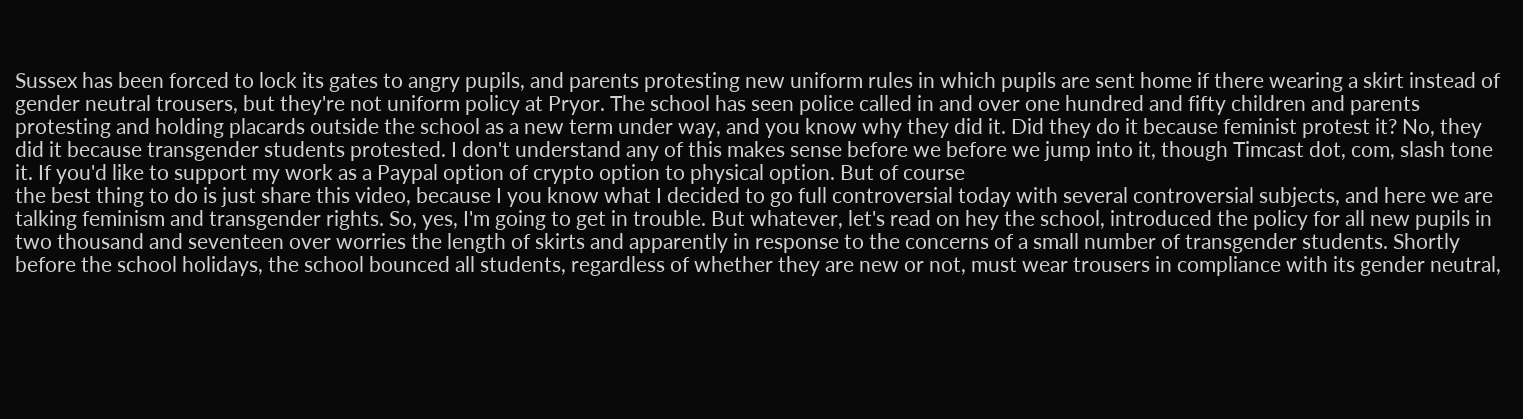Sussex has been forced to lock its gates to angry pupils, and parents protesting new uniform rules in which pupils are sent home if there wearing a skirt instead of gender neutral trousers, but they're not uniform policy at Pryor. The school has seen police called in and over one hundred and fifty children and parents protesting and holding placards outside the school as a new term under way, and you know why they did it. Did they do it because feminist protest it? No, they did it because transgender students protested. I don't understand any of this makes sense before we before we jump into it, though Timcast dot, com, slash tone it. If you'd like to support my work as a Paypal option of crypto option to physical option. But of course
the best thing to do is just share this video, because I you know what I decided to go full controversial today with several controversial subjects, and here we are talking feminism and transgender rights. So, yes, I'm going to get in trouble. But whatever, let's read on hey the school, introduced the policy for all new pupils in two thousand and seventeen over worries the length of skirts and apparently in response to the concerns of a small number of transgender students. Shortly before the school holidays, the school bounced all students, regardless of whether they are new or not, must wear trousers in compliance with its gender neutral,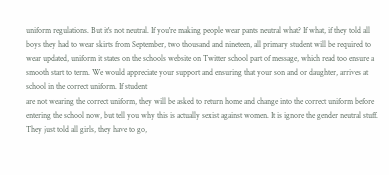uniform regulations. But it's not neutral. If you're making people wear pants neutral what? If what, if they told all boys they had to wear skirts from September, two thousand and nineteen, all primary student will be required to wear updated, uniform it states on the schools website on Twitter school part of message, which read too ensure a smooth start to term. We would appreciate your support and ensuring that your son and or daughter, arrives at school in the correct uniform. If student
are not wearing the correct uniform, they will be asked to return home and change into the correct uniform before entering the school now, but tell you why this is actually sexist against women. It is ignore the gender neutral stuff. They just told all girls, they have to go,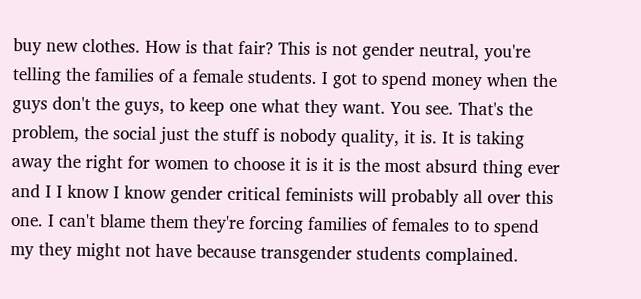buy new clothes. How is that fair? This is not gender neutral, you're telling the families of a female students. I got to spend money when the guys don't the guys, to keep one what they want. You see. That's the problem, the social just the stuff is nobody quality, it is. It is taking away the right for women to choose it is it is the most absurd thing ever and I I know I know gender critical feminists will probably all over this one. I can't blame them they're forcing families of females to to spend my they might not have because transgender students complained.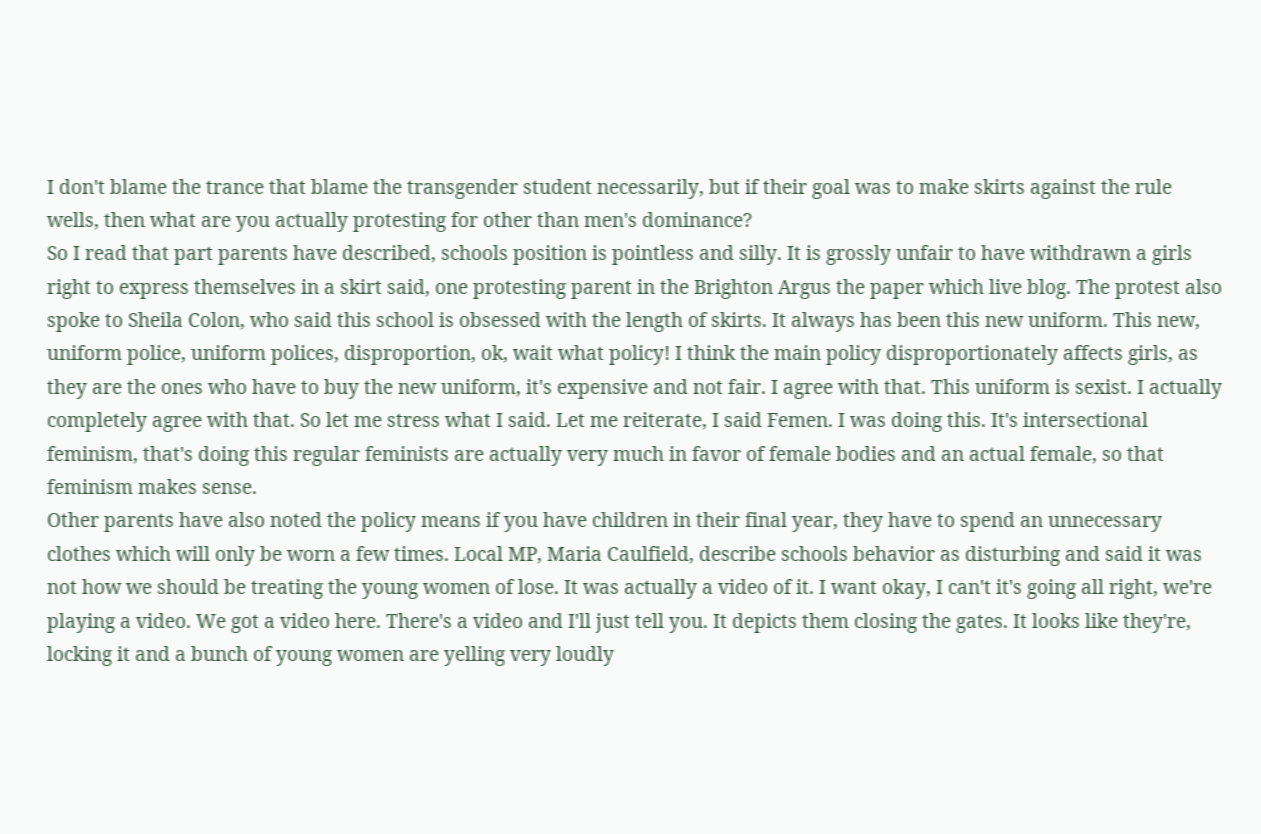I don't blame the trance that blame the transgender student necessarily, but if their goal was to make skirts against the rule wells, then what are you actually protesting for other than men's dominance?
So I read that part parents have described, schools position is pointless and silly. It is grossly unfair to have withdrawn a girls right to express themselves in a skirt said, one protesting parent in the Brighton Argus the paper which live blog. The protest also spoke to Sheila Colon, who said this school is obsessed with the length of skirts. It always has been this new uniform. This new, uniform police, uniform polices, disproportion, ok, wait what policy! I think the main policy disproportionately affects girls, as they are the ones who have to buy the new uniform, it's expensive and not fair. I agree with that. This uniform is sexist. I actually completely agree with that. So let me stress what I said. Let me reiterate, I said Femen. I was doing this. It's intersectional feminism, that's doing this regular feminists are actually very much in favor of female bodies and an actual female, so that feminism makes sense.
Other parents have also noted the policy means if you have children in their final year, they have to spend an unnecessary clothes which will only be worn a few times. Local MP, Maria Caulfield, describe schools behavior as disturbing and said it was not how we should be treating the young women of lose. It was actually a video of it. I want okay, I can't it's going all right, we're playing a video. We got a video here. There's a video and I'll just tell you. It depicts them closing the gates. It looks like they're, locking it and a bunch of young women are yelling very loudly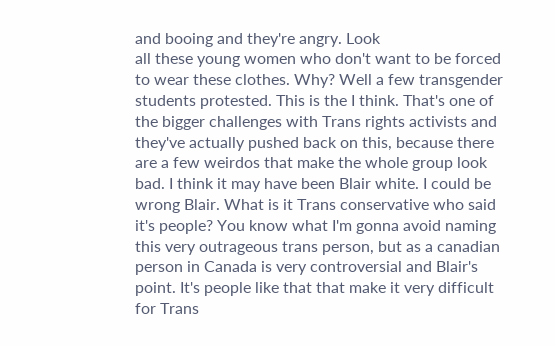and booing and they're angry. Look
all these young women who don't want to be forced to wear these clothes. Why? Well a few transgender students protested. This is the I think. That's one of the bigger challenges with Trans rights activists and they've actually pushed back on this, because there are a few weirdos that make the whole group look bad. I think it may have been Blair white. I could be wrong Blair. What is it Trans conservative who said it's people? You know what I'm gonna avoid naming this very outrageous trans person, but as a canadian person in Canada is very controversial and Blair's point. It's people like that that make it very difficult for Trans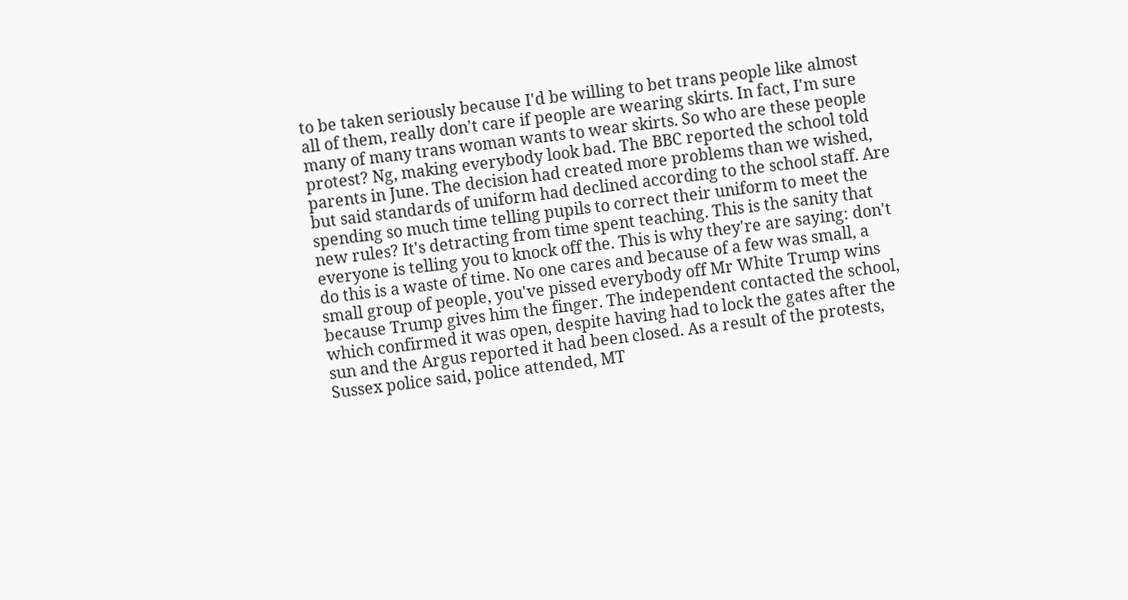to be taken seriously because I'd be willing to bet trans people like almost all of them, really don't care if people are wearing skirts. In fact, I'm sure many of many trans woman wants to wear skirts. So who are these people protest? Ng, making everybody look bad. The BBC reported the school told parents in June. The decision had created more problems than we wished, but said standards of uniform had declined according to the school staff. Are spending so much time telling pupils to correct their uniform to meet the
new rules? It's detracting from time spent teaching. This is the sanity that everyone is telling you to knock off the. This is why they're are saying: don't do this is a waste of time. No one cares and because of a few was small, a small group of people, you've pissed everybody off Mr White Trump wins because Trump gives him the finger. The independent contacted the school, which confirmed it was open, despite having had to lock the gates after the sun and the Argus reported it had been closed. As a result of the protests, Sussex police said, police attended, MT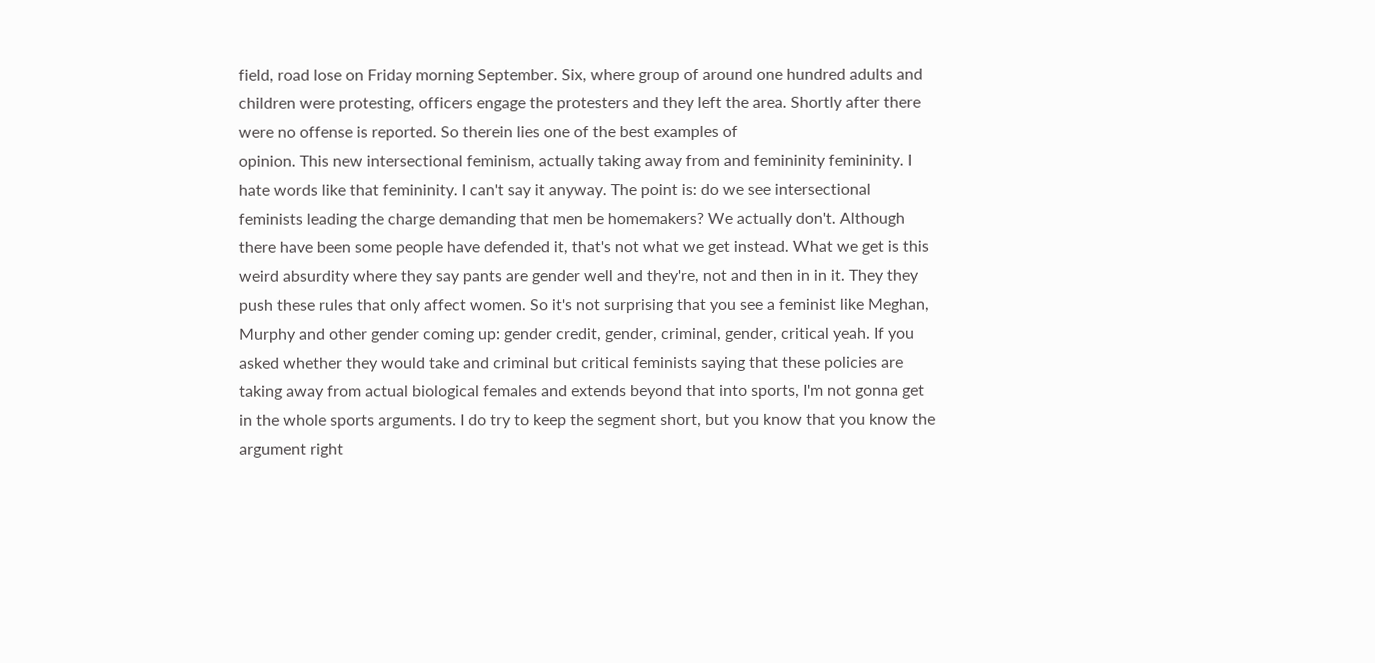field, road lose on Friday morning September. Six, where group of around one hundred adults and children were protesting, officers engage the protesters and they left the area. Shortly after there were no offense is reported. So therein lies one of the best examples of
opinion. This new intersectional feminism, actually taking away from and femininity femininity. I hate words like that femininity. I can't say it anyway. The point is: do we see intersectional feminists leading the charge demanding that men be homemakers? We actually don't. Although there have been some people have defended it, that's not what we get instead. What we get is this weird absurdity where they say pants are gender well and they're, not and then in in it. They they push these rules that only affect women. So it's not surprising that you see a feminist like Meghan, Murphy and other gender coming up: gender credit, gender, criminal, gender, critical yeah. If you asked whether they would take and criminal but critical feminists saying that these policies are taking away from actual biological females and extends beyond that into sports, I'm not gonna get in the whole sports arguments. I do try to keep the segment short, but you know that you know the argument right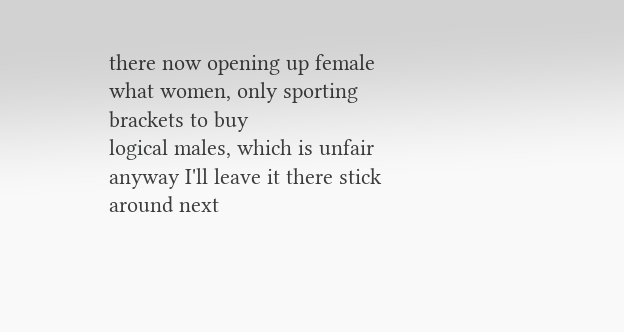there now opening up female what women, only sporting brackets to buy
logical males, which is unfair anyway I'll leave it there stick around next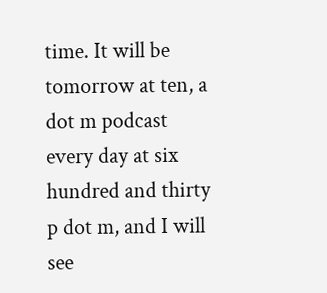time. It will be tomorrow at ten, a dot m podcast every day at six hundred and thirty p dot m, and I will see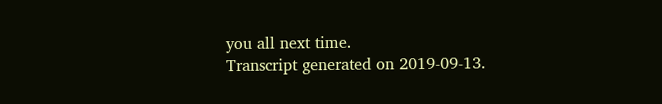you all next time.
Transcript generated on 2019-09-13.